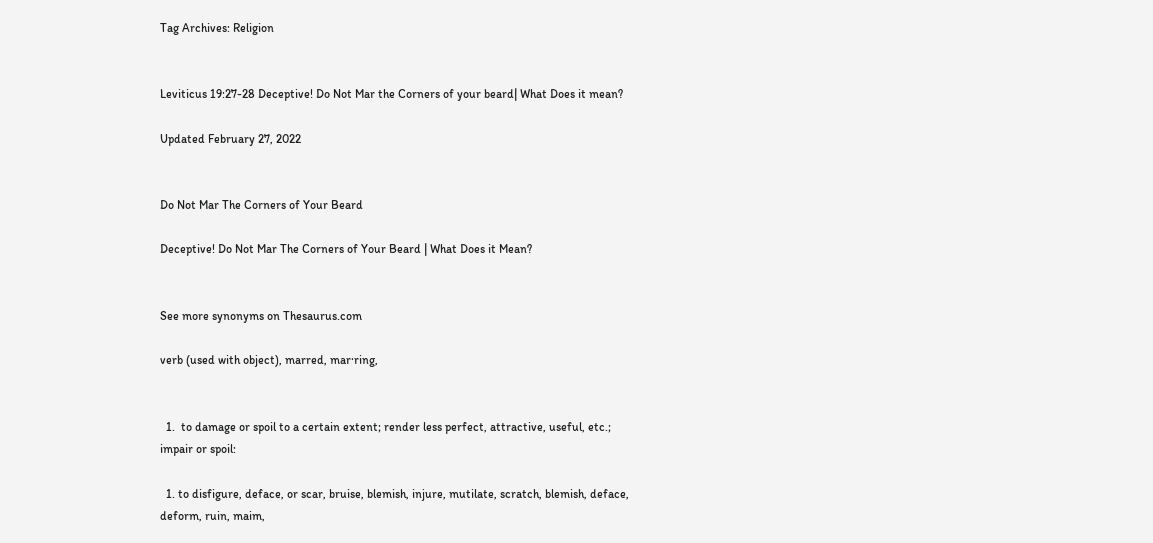Tag Archives: Religion


Leviticus 19:27-28 Deceptive! Do Not Mar the Corners of your beard| What Does it mean?

Updated February 27, 2022


Do Not Mar The Corners of Your Beard

Deceptive! Do Not Mar The Corners of Your Beard | What Does it Mean?


See more synonyms on Thesaurus.com

verb (used with object), marred, mar·ring,


  1.  to damage or spoil to a certain extent; render less perfect, attractive, useful, etc.; impair or spoil:

  1. to disfigure, deface, or scar, bruise, blemish, injure, mutilate, scratch, blemish, deface, deform, ruin, maim,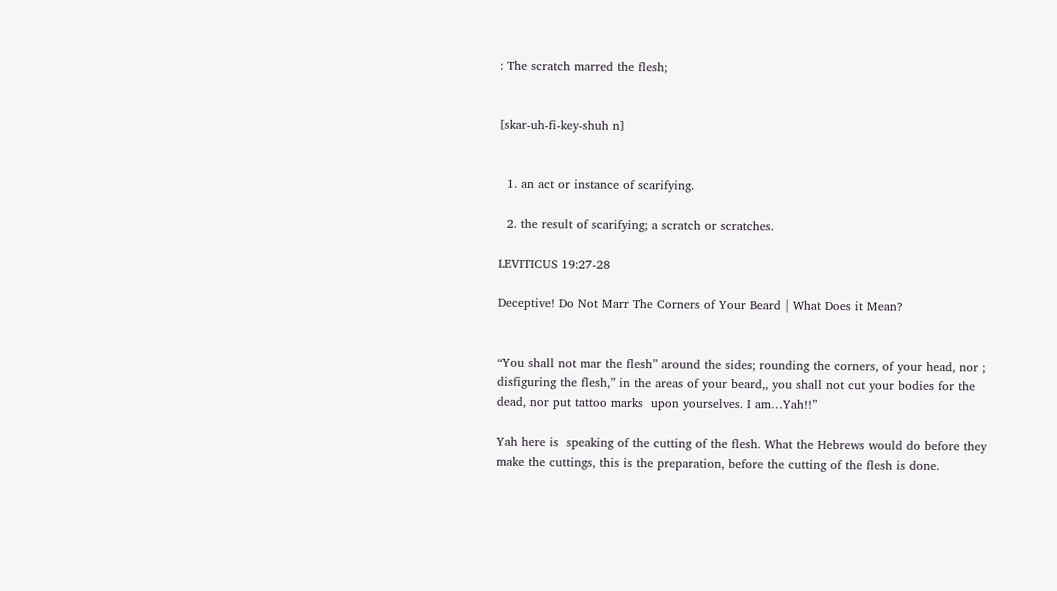: The scratch marred the flesh;


[skar-uh-fi-key-shuh n]


  1. an act or instance of scarifying.

  2. the result of scarifying; a scratch or scratches.

LEVITICUS 19:27-28

Deceptive! Do Not Marr The Corners of Your Beard | What Does it Mean?


“You shall not mar the flesh” around the sides; rounding the corners, of your head, nor ; disfiguring the flesh,” in the areas of your beard,, you shall not cut your bodies for the dead, nor put tattoo marks  upon yourselves. I am…Yah!!”

Yah here is  speaking of the cutting of the flesh. What the Hebrews would do before they make the cuttings, this is the preparation, before the cutting of the flesh is done.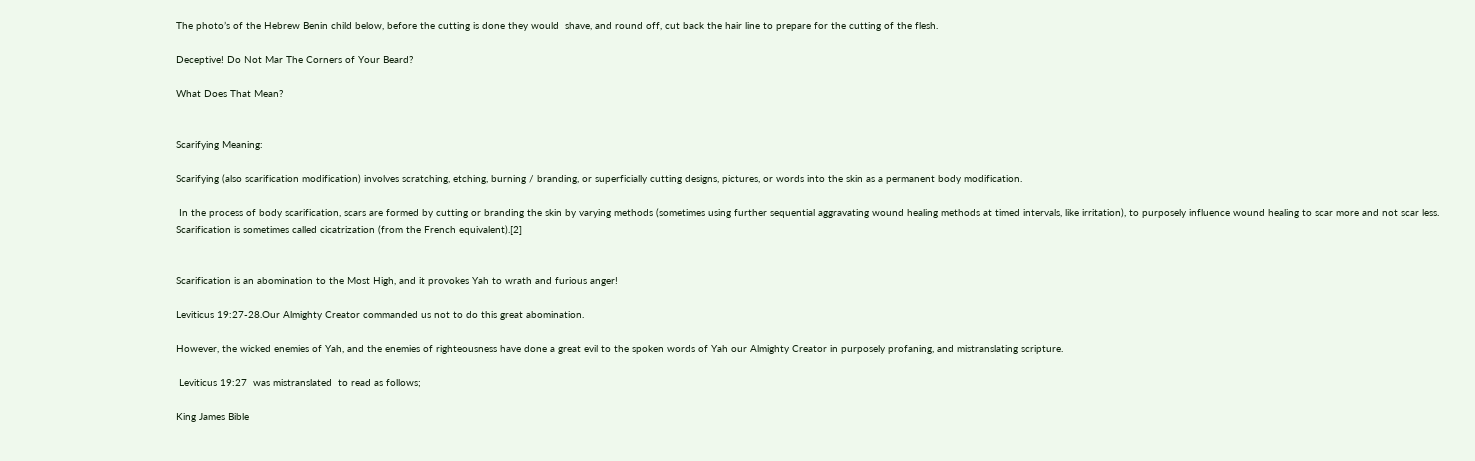The photo’s of the Hebrew Benin child below, before the cutting is done they would  shave, and round off, cut back the hair line to prepare for the cutting of the flesh.

Deceptive! Do Not Mar The Corners of Your Beard?

What Does That Mean?


Scarifying Meaning:

Scarifying (also scarification modification) involves scratching, etching, burning / branding, or superficially cutting designs, pictures, or words into the skin as a permanent body modification.

 In the process of body scarification, scars are formed by cutting or branding the skin by varying methods (sometimes using further sequential aggravating wound healing methods at timed intervals, like irritation), to purposely influence wound healing to scar more and not scar less. Scarification is sometimes called cicatrization (from the French equivalent).[2]


Scarification is an abomination to the Most High, and it provokes Yah to wrath and furious anger!

Leviticus 19:27-28.Our Almighty Creator commanded us not to do this great abomination.

However, the wicked enemies of Yah, and the enemies of righteousness have done a great evil to the spoken words of Yah our Almighty Creator in purposely profaning, and mistranslating scripture.

 Leviticus 19:27  was mistranslated  to read as follows;

King James Bible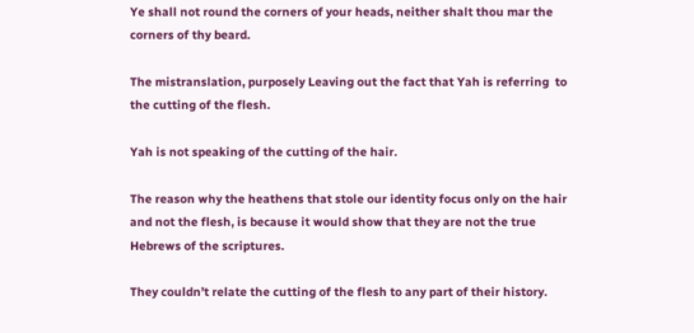Ye shall not round the corners of your heads, neither shalt thou mar the corners of thy beard.

The mistranslation, purposely Leaving out the fact that Yah is referring  to the cutting of the flesh.

Yah is not speaking of the cutting of the hair.

The reason why the heathens that stole our identity focus only on the hair and not the flesh, is because it would show that they are not the true Hebrews of the scriptures.

They couldn’t relate the cutting of the flesh to any part of their history.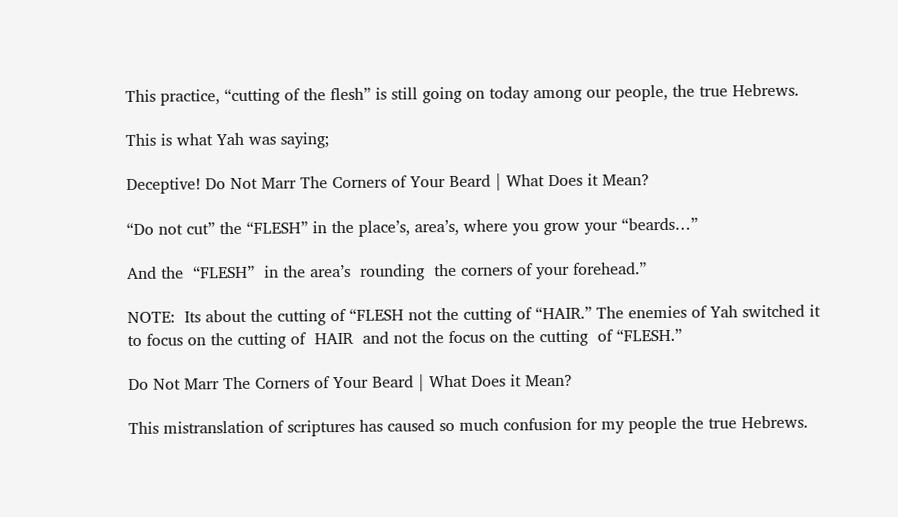This practice, “cutting of the flesh” is still going on today among our people, the true Hebrews.

This is what Yah was saying;

Deceptive! Do Not Marr The Corners of Your Beard | What Does it Mean?

“Do not cut” the “FLESH” in the place’s, area’s, where you grow your “beards…”

And the  “FLESH”  in the area’s  rounding  the corners of your forehead.”

NOTE:  Its about the cutting of “FLESH not the cutting of “HAIR.” The enemies of Yah switched it to focus on the cutting of  HAIR  and not the focus on the cutting  of “FLESH.”

Do Not Marr The Corners of Your Beard | What Does it Mean?

This mistranslation of scriptures has caused so much confusion for my people the true Hebrews.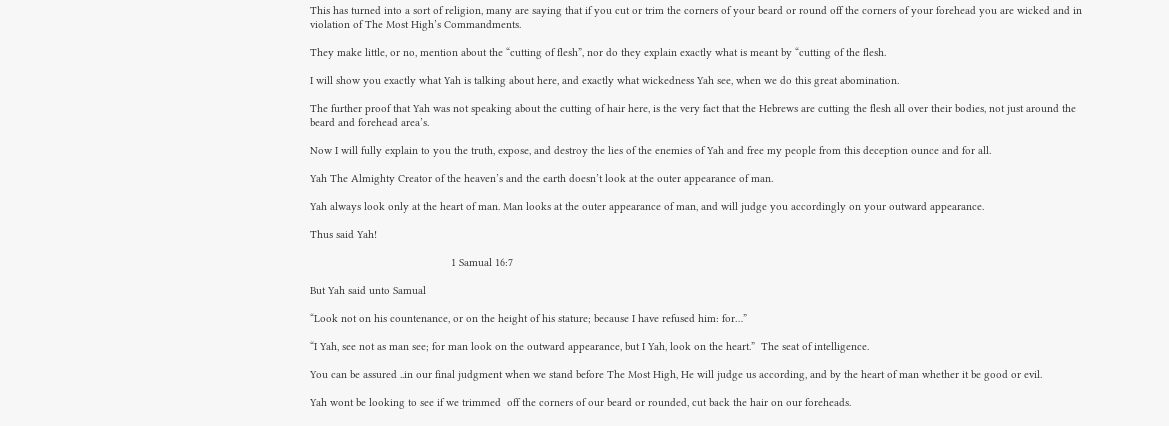This has turned into a sort of religion, many are saying that if you cut or trim the corners of your beard or round off the corners of your forehead you are wicked and in violation of The Most High’s Commandments.

They make little, or no, mention about the “cutting of flesh”, nor do they explain exactly what is meant by “cutting of the flesh.

I will show you exactly what Yah is talking about here, and exactly what wickedness Yah see, when we do this great abomination.

The further proof that Yah was not speaking about the cutting of hair here, is the very fact that the Hebrews are cutting the flesh all over their bodies, not just around the beard and forehead area’s.

Now I will fully explain to you the truth, expose, and destroy the lies of the enemies of Yah and free my people from this deception ounce and for all.

Yah The Almighty Creator of the heaven’s and the earth doesn’t look at the outer appearance of man.

Yah always look only at the heart of man. Man looks at the outer appearance of man, and will judge you accordingly on your outward appearance.

Thus said Yah!

                                               1 Samual 16:7

But Yah said unto Samual

“Look not on his countenance, or on the height of his stature; because I have refused him: for…”

“I Yah, see not as man see; for man look on the outward appearance, but I Yah, look on the heart.”  The seat of intelligence.

You can be assured ..in our final judgment when we stand before The Most High, He will judge us according, and by the heart of man whether it be good or evil.

Yah wont be looking to see if we trimmed  off the corners of our beard or rounded, cut back the hair on our foreheads.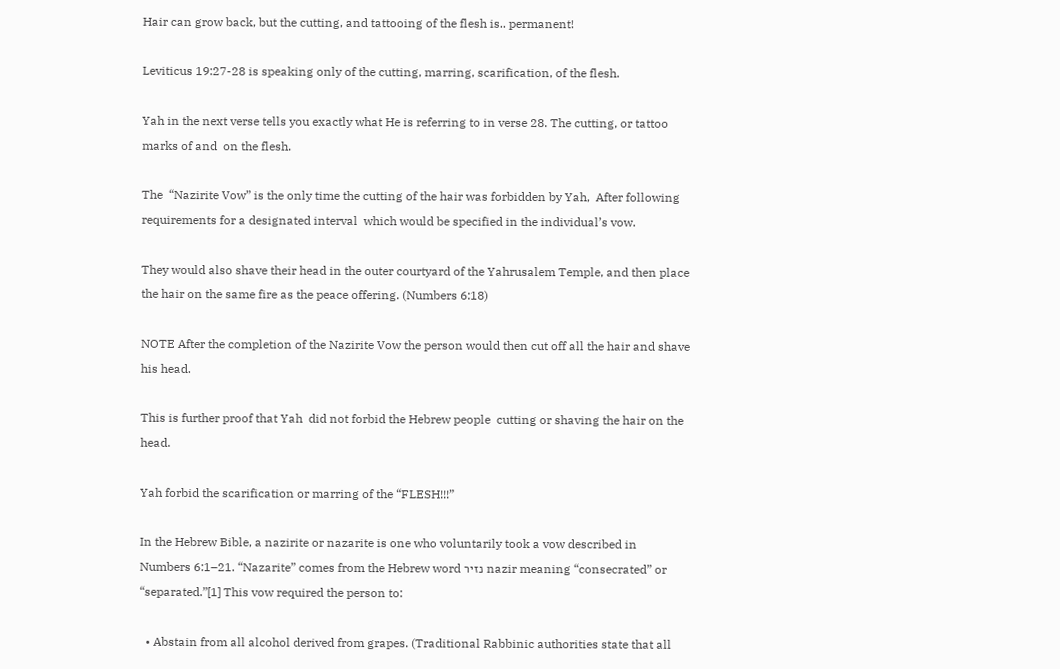Hair can grow back, but the cutting, and tattooing of the flesh is.. permanent!

Leviticus 19:27-28 is speaking only of the cutting, marring, scarification, of the flesh.

Yah in the next verse tells you exactly what He is referring to in verse 28. The cutting, or tattoo marks of and  on the flesh.

The  “Nazirite Vow” is the only time the cutting of the hair was forbidden by Yah,  After following  requirements for a designated interval  which would be specified in the individual’s vow.

They would also shave their head in the outer courtyard of the Yahrusalem Temple, and then place the hair on the same fire as the peace offering. (Numbers 6:18)

NOTE After the completion of the Nazirite Vow the person would then cut off all the hair and shave his head.

This is further proof that Yah  did not forbid the Hebrew people  cutting or shaving the hair on the head.

Yah forbid the scarification or marring of the “FLESH!!!”

In the Hebrew Bible, a nazirite or nazarite is one who voluntarily took a vow described in Numbers 6:1–21. “Nazarite” comes from the Hebrew word נזיר nazir meaning “consecrated” or “separated.”[1] This vow required the person to:

  • Abstain from all alcohol derived from grapes. (Traditional Rabbinic authorities state that all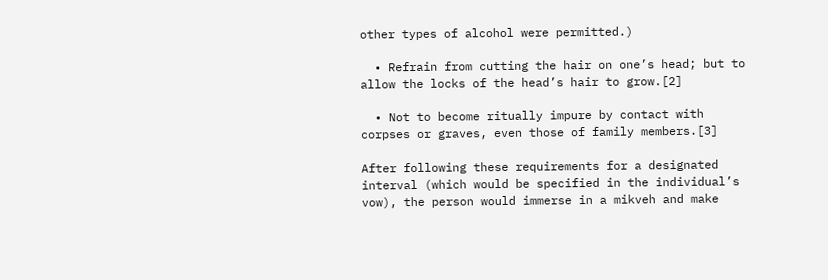other types of alcohol were permitted.)

  • Refrain from cutting the hair on one’s head; but to allow the locks of the head’s hair to grow.[2]

  • Not to become ritually impure by contact with corpses or graves, even those of family members.[3]

After following these requirements for a designated interval (which would be specified in the individual’s vow), the person would immerse in a mikveh and make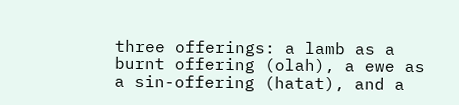three offerings: a lamb as a burnt offering (olah), a ewe as a sin-offering (hatat), and a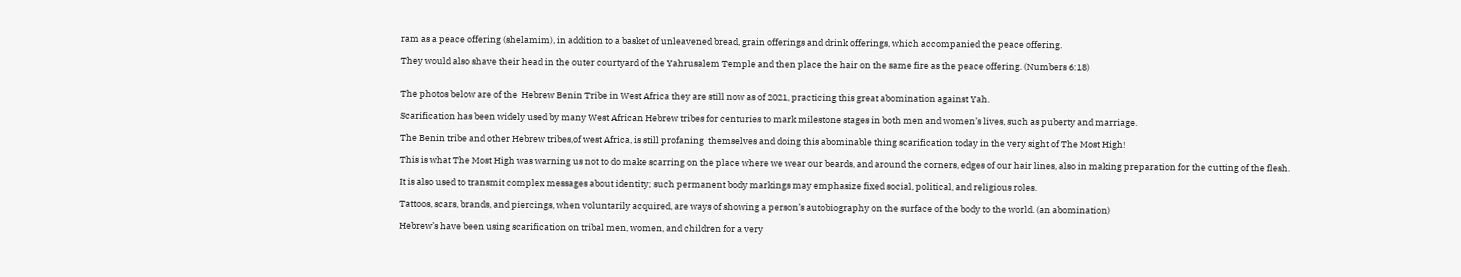ram as a peace offering (shelamim), in addition to a basket of unleavened bread, grain offerings and drink offerings, which accompanied the peace offering.

They would also shave their head in the outer courtyard of the Yahrusalem Temple and then place the hair on the same fire as the peace offering. (Numbers 6:18)


The photos below are of the  Hebrew Benin Tribe in West Africa they are still now as of 2021, practicing this great abomination against Yah.

Scarification has been widely used by many West African Hebrew tribes for centuries to mark milestone stages in both men and women’s lives, such as puberty and marriage.

The Benin tribe and other Hebrew tribes,of west Africa, is still profaning  themselves and doing this abominable thing scarification today in the very sight of The Most High!

This is what The Most High was warning us not to do make scarring on the place where we wear our beards, and around the corners, edges of our hair lines, also in making preparation for the cutting of the flesh.

It is also used to transmit complex messages about identity; such permanent body markings may emphasize fixed social, political, and religious roles.

Tattoos, scars, brands, and piercings, when voluntarily acquired, are ways of showing a person’s autobiography on the surface of the body to the world. (an abomination)

Hebrew’s have been using scarification on tribal men, women, and children for a very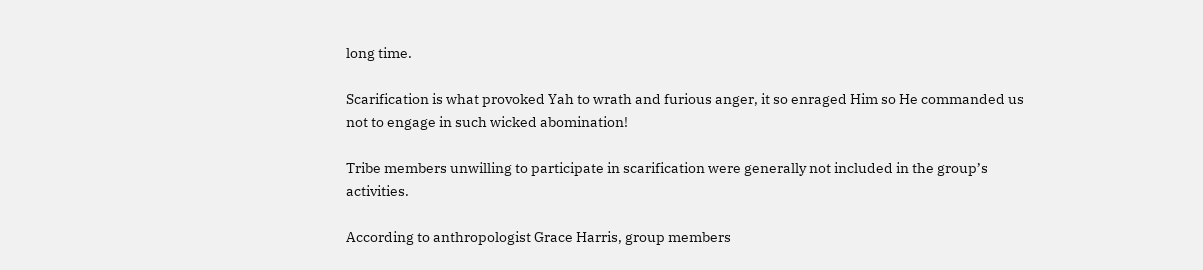long time.

Scarification is what provoked Yah to wrath and furious anger, it so enraged Him so He commanded us not to engage in such wicked abomination!

Tribe members unwilling to participate in scarification were generally not included in the group’s activities.

According to anthropologist Grace Harris, group members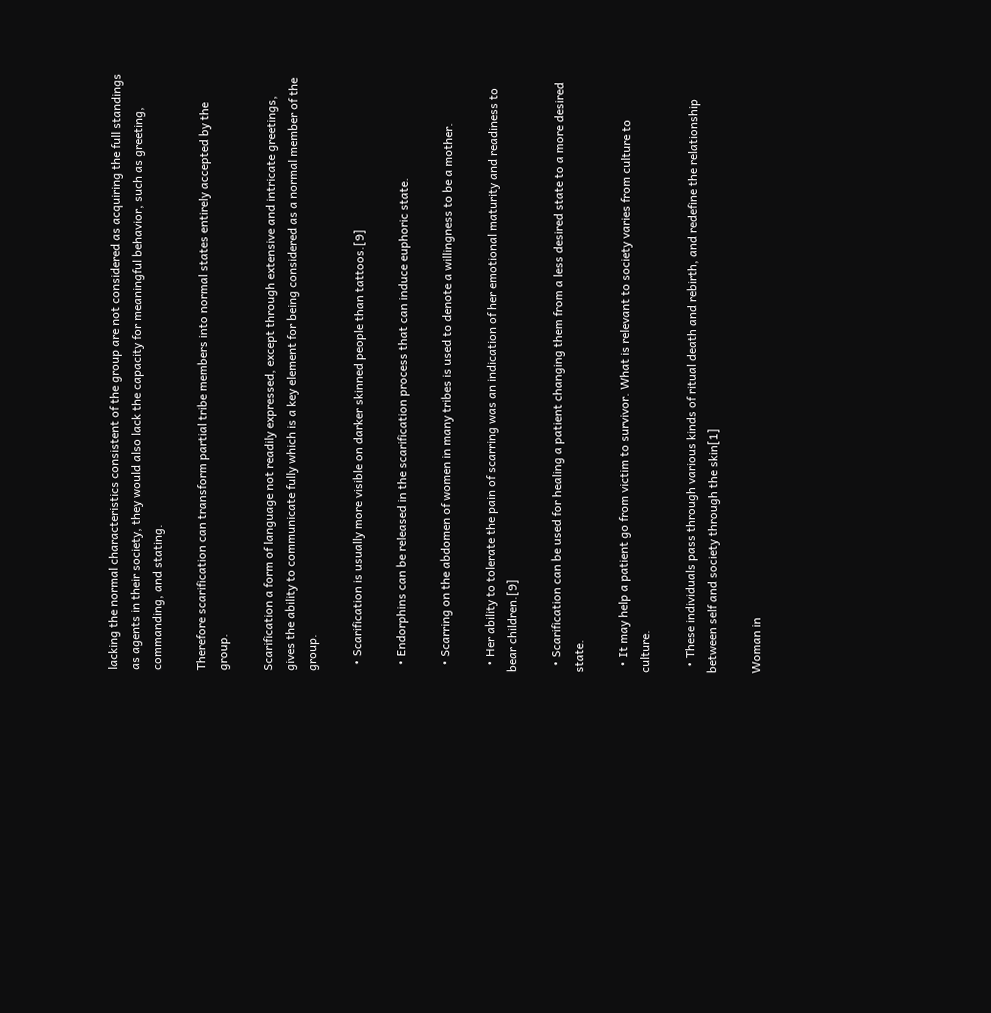lacking the normal characteristics consistent of the group are not considered as acquiring the full standings as agents in their society, they would also lack the capacity for meaningful behavior, such as greeting, commanding, and stating.

Therefore scarification can transform partial tribe members into normal states entirely accepted by the group.

Scarification a form of language not readily expressed, except through extensive and intricate greetings, gives the ability to communicate fully which is a key element for being considered as a normal member of the group.

  • Scarification is usually more visible on darker skinned people than tattoos.[9]

  • Endorphins can be released in the scarification process that can induce euphoric state.

  • Scarring on the abdomen of women in many tribes is used to denote a willingness to be a mother.

  • Her ability to tolerate the pain of scarring was an indication of her emotional maturity and readiness to bear children.[9]

  • Scarification can be used for healing a patient changing them from a less desired state to a more desired state.

  • It may help a patient go from victim to survivor. What is relevant to society varies from culture to culture.

  • These individuals pass through various kinds of ritual death and rebirth, and redefine the relationship between self and society through the skin[1]

Woman in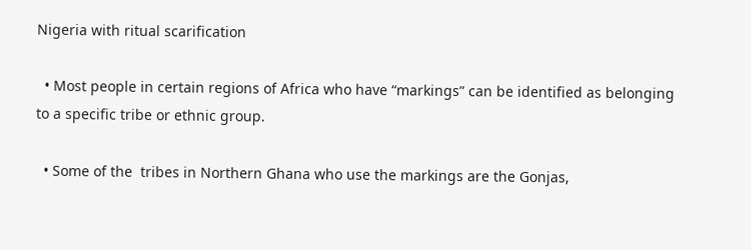Nigeria with ritual scarification

  • Most people in certain regions of Africa who have “markings” can be identified as belonging to a specific tribe or ethnic group.

  • Some of the  tribes in Northern Ghana who use the markings are the Gonjas,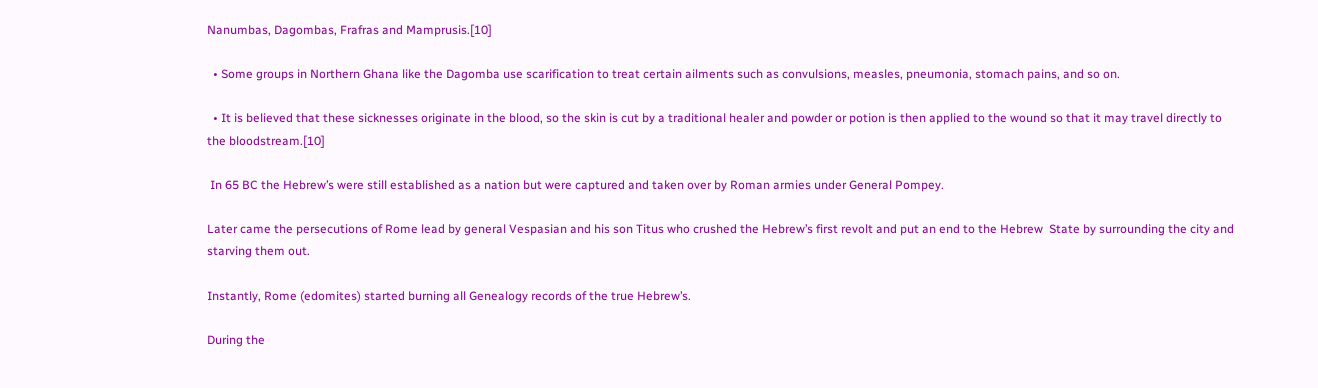Nanumbas, Dagombas, Frafras and Mamprusis.[10]

  • Some groups in Northern Ghana like the Dagomba use scarification to treat certain ailments such as convulsions, measles, pneumonia, stomach pains, and so on.

  • It is believed that these sicknesses originate in the blood, so the skin is cut by a traditional healer and powder or potion is then applied to the wound so that it may travel directly to the bloodstream.[10]

 In 65 BC the Hebrew’s were still established as a nation but were captured and taken over by Roman armies under General Pompey.

Later came the persecutions of Rome lead by general Vespasian and his son Titus who crushed the Hebrew’s first revolt and put an end to the Hebrew  State by surrounding the city and starving them out.

Instantly, Rome (edomites) started burning all Genealogy records of the true Hebrew’s.

During the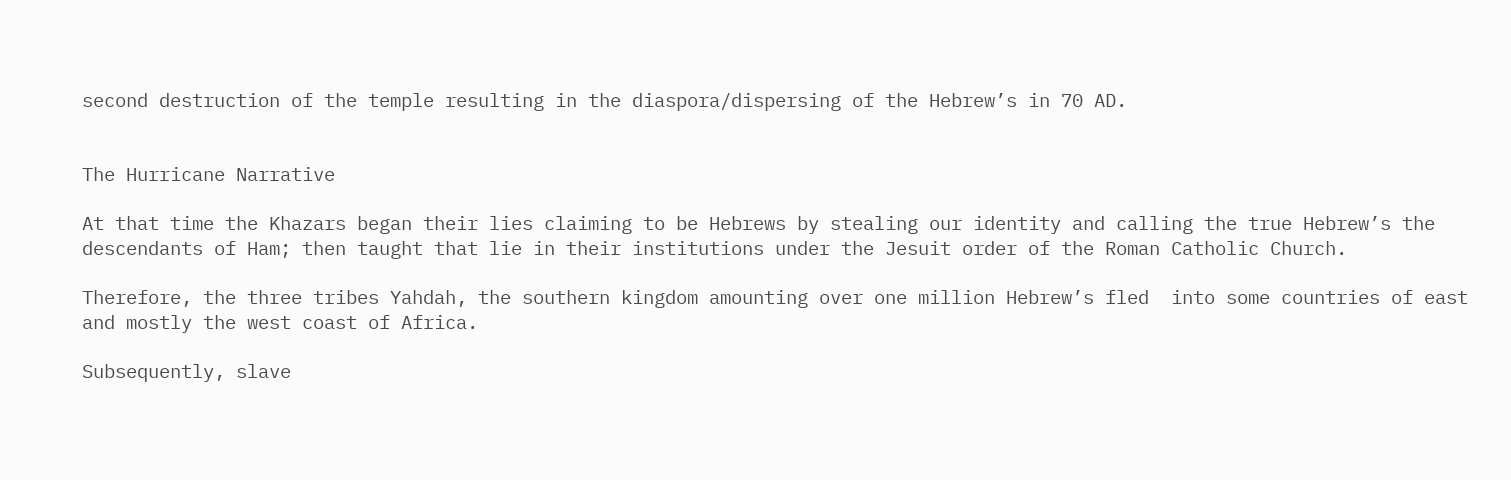second destruction of the temple resulting in the diaspora/dispersing of the Hebrew’s in 70 AD.


The Hurricane Narrative

At that time the Khazars began their lies claiming to be Hebrews by stealing our identity and calling the true Hebrew’s the descendants of Ham; then taught that lie in their institutions under the Jesuit order of the Roman Catholic Church.

Therefore, the three tribes Yahdah, the southern kingdom amounting over one million Hebrew’s fled  into some countries of east and mostly the west coast of Africa.

Subsequently, slave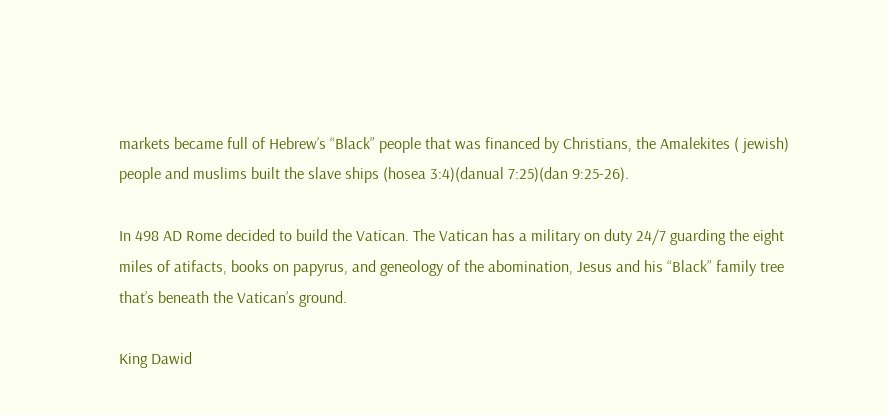markets became full of Hebrew’s “Black” people that was financed by Christians, the Amalekites ( jewish) people and muslims built the slave ships (hosea 3:4)(danual 7:25)(dan 9:25-26).

In 498 AD Rome decided to build the Vatican. The Vatican has a military on duty 24/7 guarding the eight miles of atifacts, books on papyrus, and geneology of the abomination, Jesus and his “Black” family tree that’s beneath the Vatican’s ground.

King Dawid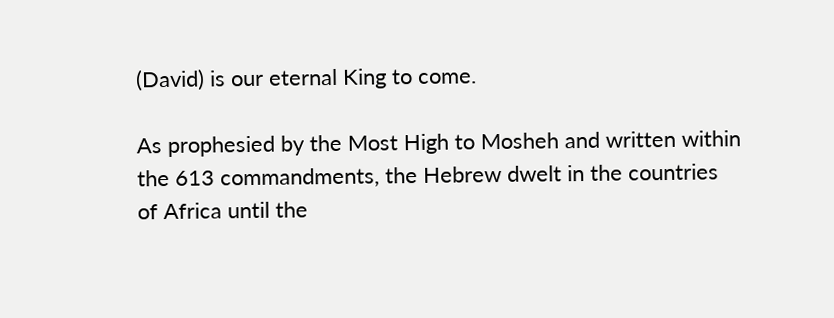(David) is our eternal King to come.

As prophesied by the Most High to Mosheh and written within the 613 commandments, the Hebrew dwelt in the countries of Africa until the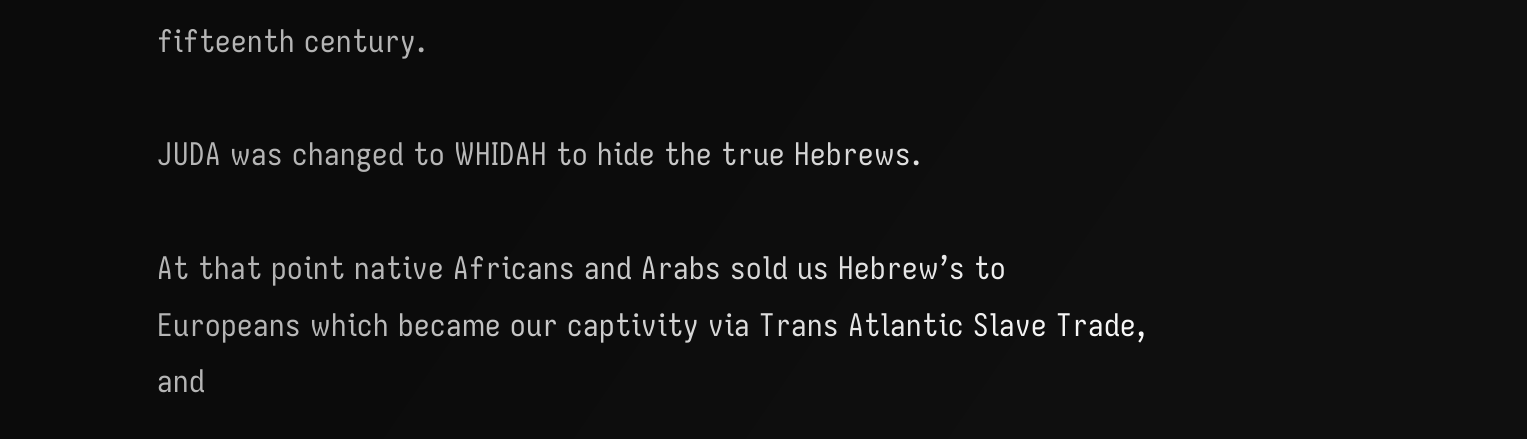fifteenth century.

JUDA was changed to WHIDAH to hide the true Hebrews.

At that point native Africans and Arabs sold us Hebrew’s to Europeans which became our captivity via Trans Atlantic Slave Trade, and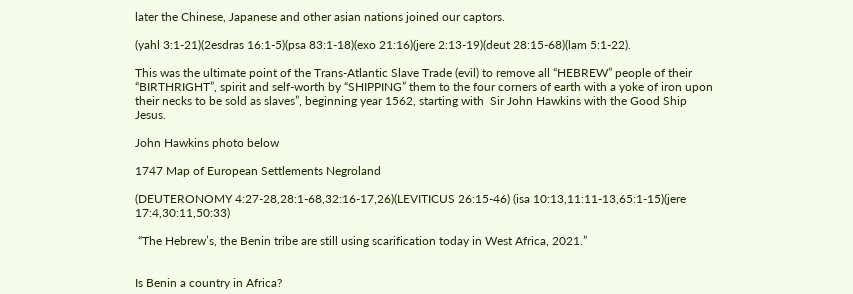later the Chinese, Japanese and other asian nations joined our captors.

(yahl 3:1-21)(2esdras 16:1-5)(psa 83:1-18)(exo 21:16)(jere 2:13-19)(deut 28:15-68)(lam 5:1-22).

This was the ultimate point of the Trans-Atlantic Slave Trade (evil) to remove all “HEBREW” people of their “BIRTHRIGHT”, spirit and self-worth by “SHIPPING” them to the four corners of earth with a yoke of iron upon their necks to be sold as slaves”, beginning year 1562, starting with  Sir John Hawkins with the Good Ship Jesus.

John Hawkins photo below

1747 Map of European Settlements Negroland

(DEUTERONOMY 4:27-28,28:1-68,32:16-17,26)(LEVITICUS 26:15-46) (isa 10:13,11:11-13,65:1-15)(jere 17:4,30:11,50:33)

 “The Hebrew’s, the Benin tribe are still using scarification today in West Africa, 2021.”


Is Benin a country in Africa?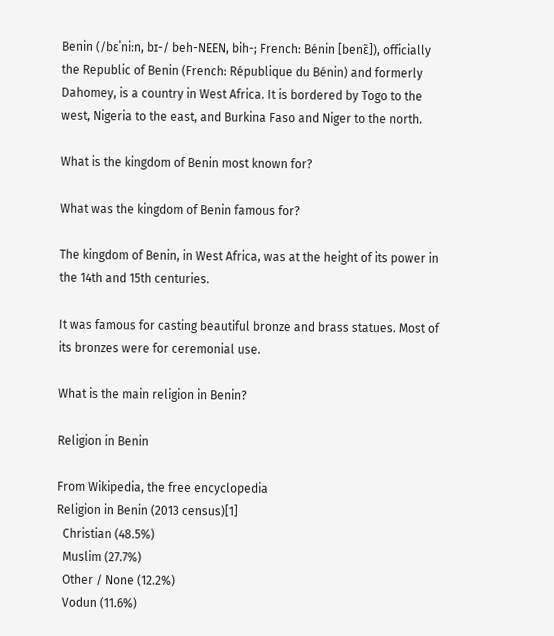Benin (/bɛˈniːn, bɪ-/ beh-NEEN, bih-; French: Bénin [benɛ̃]), officially the Republic of Benin (French: République du Bénin) and formerly Dahomey, is a country in West Africa. It is bordered by Togo to the west, Nigeria to the east, and Burkina Faso and Niger to the north.

What is the kingdom of Benin most known for?

What was the kingdom of Benin famous for?

The kingdom of Benin, in West Africa, was at the height of its power in the 14th and 15th centuries.

It was famous for casting beautiful bronze and brass statues. Most of its bronzes were for ceremonial use.

What is the main religion in Benin?

Religion in Benin

From Wikipedia, the free encyclopedia
Religion in Benin (2013 census)[1]
  Christian (48.5%)
  Muslim (27.7%)
  Other / None (12.2%)
  Vodun (11.6%)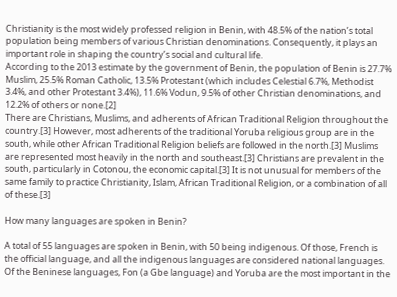Christianity is the most widely professed religion in Benin, with 48.5% of the nation’s total population being members of various Christian denominations. Consequently, it plays an important role in shaping the country’s social and cultural life.
According to the 2013 estimate by the government of Benin, the population of Benin is 27.7% Muslim, 25.5% Roman Catholic, 13.5% Protestant (which includes Celestial 6.7%, Methodist 3.4%, and other Protestant 3.4%), 11.6% Vodun, 9.5% of other Christian denominations, and 12.2% of others or none.[2]
There are Christians, Muslims, and adherents of African Traditional Religion throughout the country.[3] However, most adherents of the traditional Yoruba religious group are in the south, while other African Traditional Religion beliefs are followed in the north.[3] Muslims are represented most heavily in the north and southeast.[3] Christians are prevalent in the south, particularly in Cotonou, the economic capital.[3] It is not unusual for members of the same family to practice Christianity, Islam, African Traditional Religion, or a combination of all of these.[3]

How many languages are spoken in Benin?

A total of 55 languages are spoken in Benin, with 50 being indigenous. Of those, French is the official language, and all the indigenous languages are considered national languages. Of the Beninese languages, Fon (a Gbe language) and Yoruba are the most important in the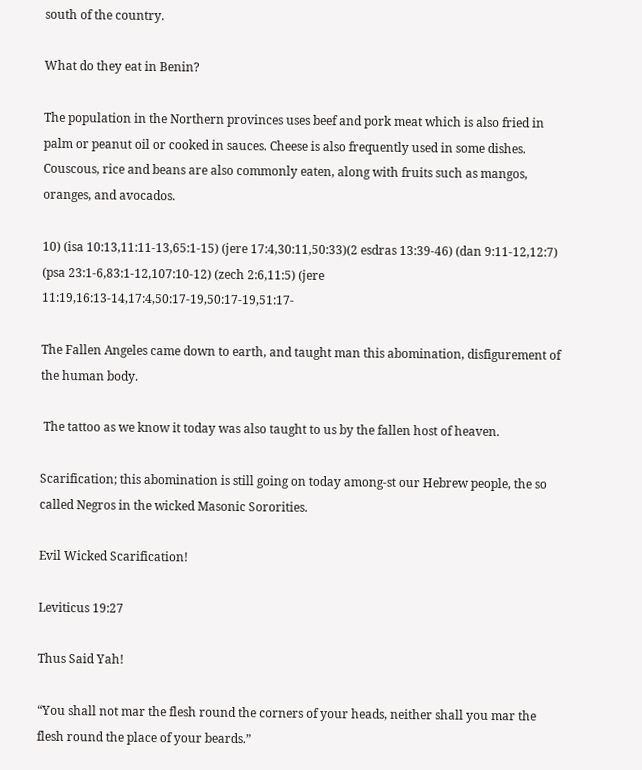south of the country.

What do they eat in Benin?

The population in the Northern provinces uses beef and pork meat which is also fried in palm or peanut oil or cooked in sauces. Cheese is also frequently used in some dishes. Couscous, rice and beans are also commonly eaten, along with fruits such as mangos, oranges, and avocados.

10) (isa 10:13,11:11-13,65:1-15) (jere 17:4,30:11,50:33)(2 esdras 13:39-46) (dan 9:11-12,12:7) (psa 23:1-6,83:1-12,107:10-12) (zech 2:6,11:5) (jere 11:19,16:13-14,17:4,50:17-19,50:17-19,51:17-

The Fallen Angeles came down to earth, and taught man this abomination, disfigurement of the human body.

 The tattoo as we know it today was also taught to us by the fallen host of heaven.

Scarification; this abomination is still going on today among-st our Hebrew people, the so called Negros in the wicked Masonic Sororities.

Evil Wicked Scarification!

Leviticus 19:27

Thus Said Yah!

“You shall not mar the flesh round the corners of your heads, neither shall you mar the flesh round the place of your beards.”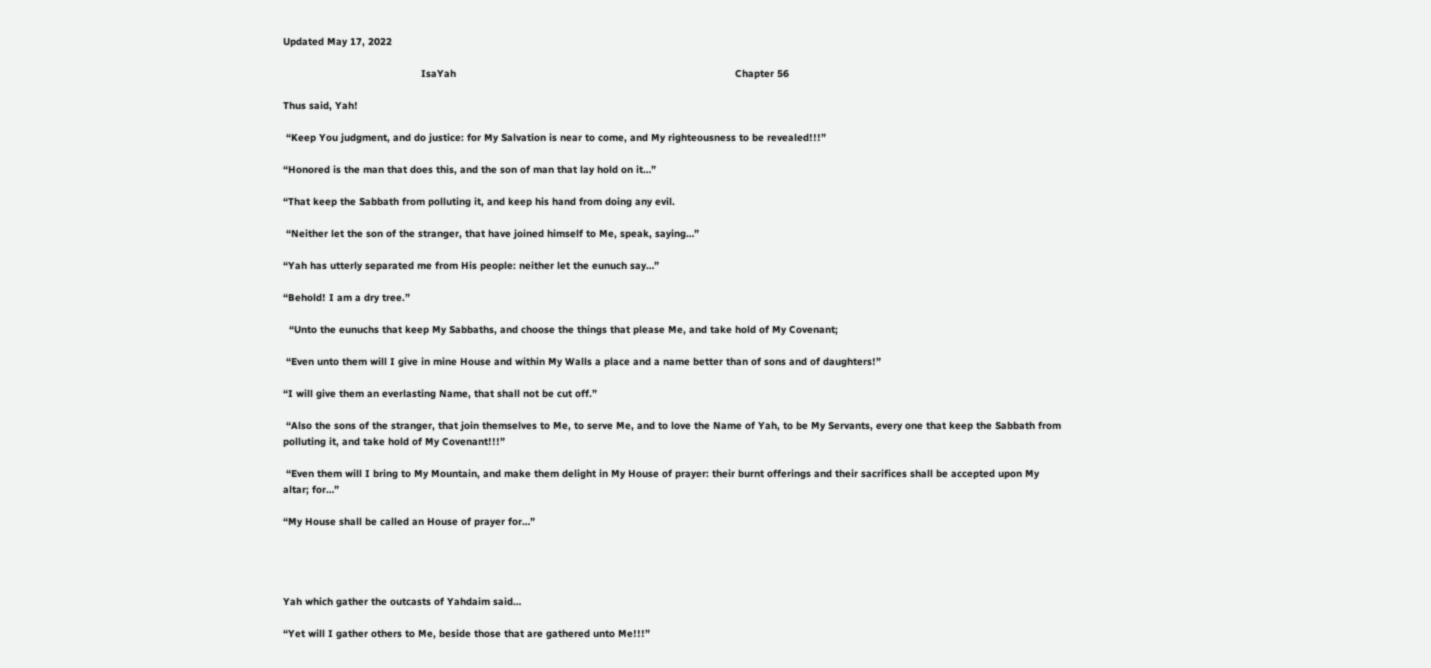Updated May 17, 2022

                                              IsaYah                                                                                             Chapter 56

Thus said, Yah!

 “Keep You judgment, and do justice: for My Salvation is near to come, and My righteousness to be revealed!!!”

“Honored is the man that does this, and the son of man that lay hold on it…”

“That keep the Sabbath from polluting it, and keep his hand from doing any evil.

 “Neither let the son of the stranger, that have joined himself to Me, speak, saying…”

“Yah has utterly separated me from His people: neither let the eunuch say…”

“Behold! I am a dry tree.”

  “Unto the eunuchs that keep My Sabbaths, and choose the things that please Me, and take hold of My Covenant;

 “Even unto them will I give in mine House and within My Walls a place and a name better than of sons and of daughters!”

“I will give them an everlasting Name, that shall not be cut off.”

 “Also the sons of the stranger, that join themselves to Me, to serve Me, and to love the Name of Yah, to be My Servants, every one that keep the Sabbath from polluting it, and take hold of My Covenant!!!”

 “Even them will I bring to My Mountain, and make them delight in My House of prayer: their burnt offerings and their sacrifices shall be accepted upon My altar; for…”

“My House shall be called an House of prayer for…”




Yah which gather the outcasts of Yahdaim said…

“Yet will I gather others to Me, beside those that are gathered unto Me!!!”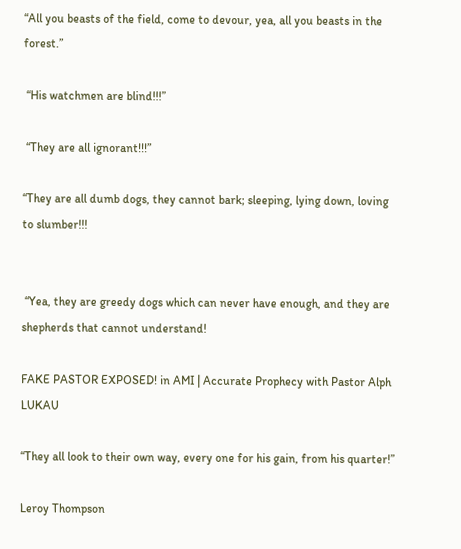“All you beasts of the field, come to devour, yea, all you beasts in the forest.”

 “His watchmen are blind!!!”

 “They are all ignorant!!!”

“They are all dumb dogs, they cannot bark; sleeping, lying down, loving to slumber!!!


 “Yea, they are greedy dogs which can never have enough, and they are shepherds that cannot understand!

FAKE PASTOR EXPOSED! in AMI | Accurate Prophecy with Pastor Alph LUKAU

“They all look to their own way, every one for his gain, from his quarter!”

Leroy Thompson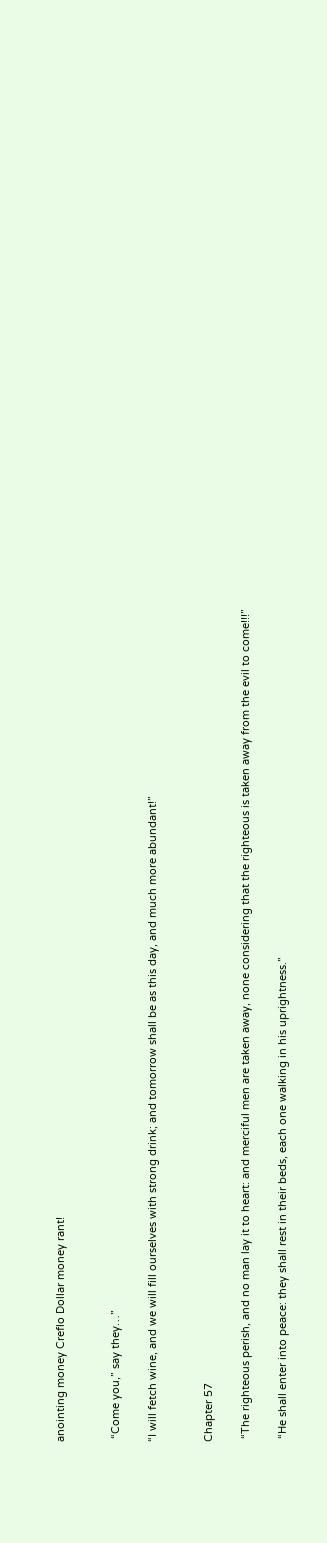anointing money Creflo Dollar money rant!


 “Come you,” say they…”

“I will fetch wine, and we will fill ourselves with strong drink; and tomorrow shall be as this day, and much more abundant!”


Chapter 57

 “The righteous perish, and no man lay it to heart: and merciful men are taken away, none considering that the righteous is taken away from the evil to come!!!”

 “He shall enter into peace: they shall rest in their beds, each one walking in his uprightness.”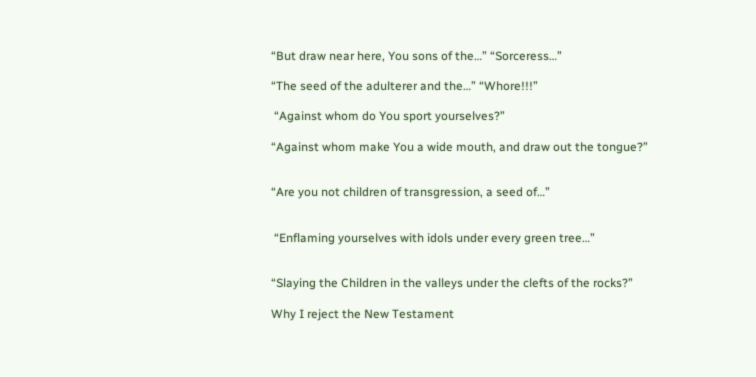“But draw near here, You sons of the…” “Sorceress…”

“The seed of the adulterer and the…” “Whore!!!”

 “Against whom do You sport yourselves?”

“Against whom make You a wide mouth, and draw out the tongue?”


“Are you not children of transgression, a seed of…”


 “Enflaming yourselves with idols under every green tree…”


“Slaying the Children in the valleys under the clefts of the rocks?”

Why I reject the New Testament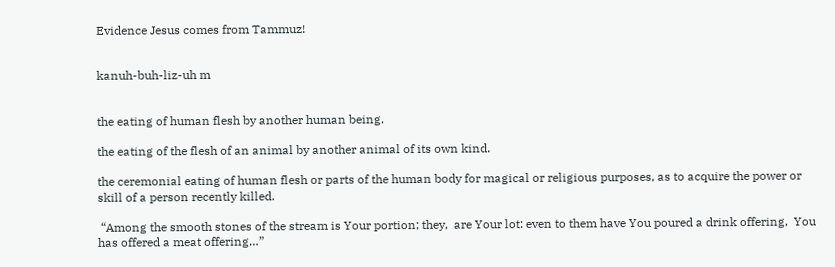Evidence Jesus comes from Tammuz!


kanuh-buh-liz-uh m


the eating of human flesh by another human being.

the eating of the flesh of an animal by another animal of its own kind.

the ceremonial eating of human flesh or parts of the human body for magical or religious purposes, as to acquire the power or skill of a person recently killed.

 “Among the smooth stones of the stream is Your portion; they,  are Your lot: even to them have You poured a drink offering,  You has offered a meat offering…”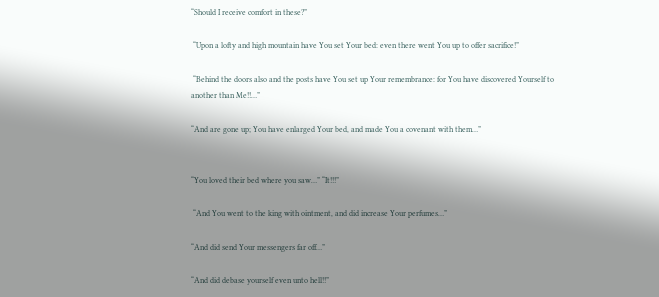“Should I receive comfort in these?”

 “Upon a lofty and high mountain have You set Your bed: even there went You up to offer sacrifice!”

 “Behind the doors also and the posts have You set up Your remembrance: for You have discovered Yourself to another than Me!!…”

“And are gone up; You have enlarged Your bed, and made You a covenant with them…”


“You loved their bed where you saw…” “It!!!”

 “And You went to the king with ointment, and did increase Your perfumes…”

“And did send Your messengers far off…”

“And did debase yourself even unto hell!!”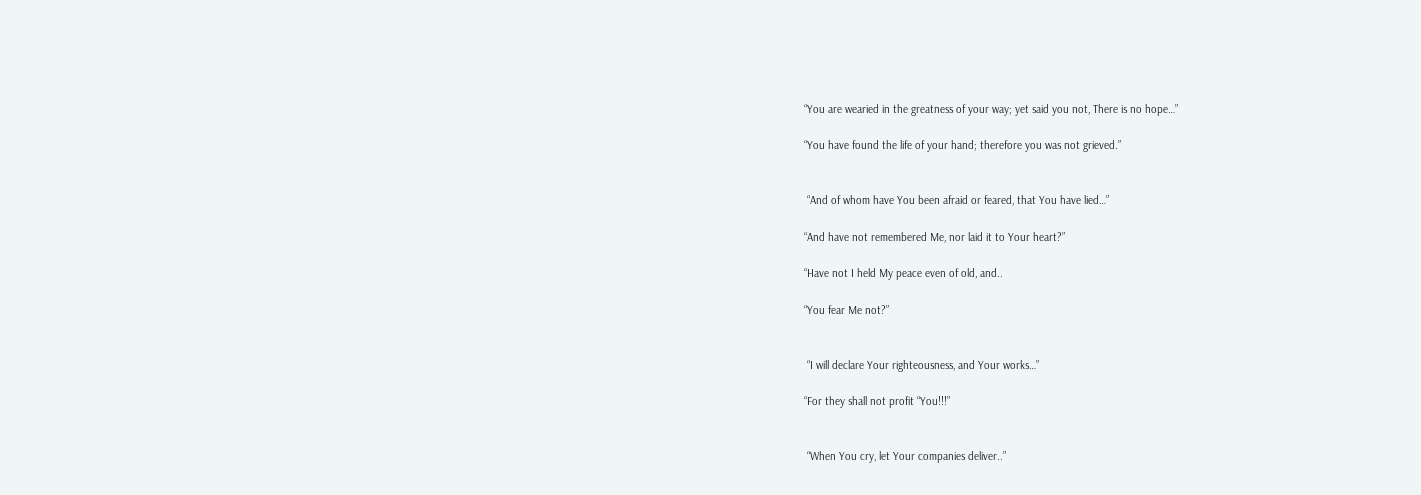“You are wearied in the greatness of your way; yet said you not, There is no hope…”

“You have found the life of your hand; therefore you was not grieved.”


 “And of whom have You been afraid or feared, that You have lied…”

“And have not remembered Me, nor laid it to Your heart?”

“Have not I held My peace even of old, and..

“You fear Me not?”


 “I will declare Your righteousness, and Your works…”

“For they shall not profit “You!!!”


 “When You cry, let Your companies deliver..”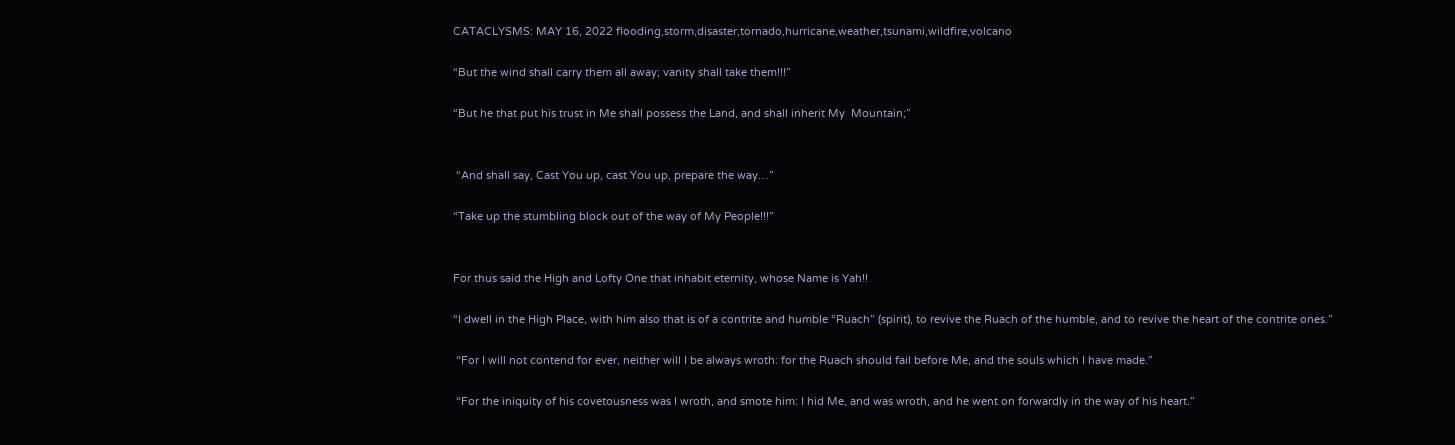CATACLYSMS: MAY 16, 2022 flooding,storm,disaster,tornado,hurricane,weather,tsunami,wildfire,volcano

“But the wind shall carry them all away; vanity shall take them!!!”

“But he that put his trust in Me shall possess the Land, and shall inherit My  Mountain;”


 “And shall say, Cast You up, cast You up, prepare the way…”

“Take up the stumbling block out of the way of My People!!!”


For thus said the High and Lofty One that inhabit eternity, whose Name is Yah!!

“I dwell in the High Place, with him also that is of a contrite and humble “Ruach” (spirit), to revive the Ruach of the humble, and to revive the heart of the contrite ones.”

 “For I will not contend for ever, neither will I be always wroth: for the Ruach should fail before Me, and the souls which I have made.”

 “For the iniquity of his covetousness was I wroth, and smote him: I hid Me, and was wroth, and he went on forwardly in the way of his heart.”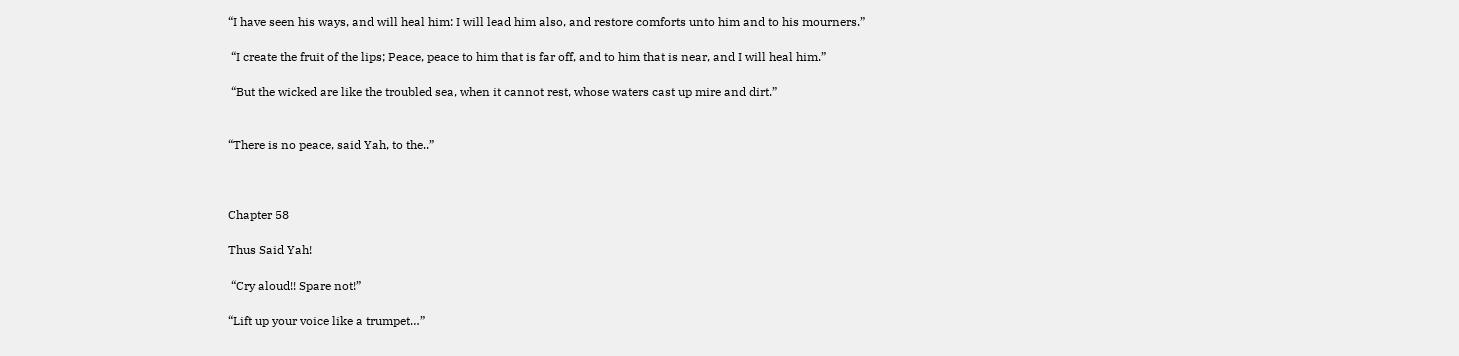“I have seen his ways, and will heal him: I will lead him also, and restore comforts unto him and to his mourners.”

 “I create the fruit of the lips; Peace, peace to him that is far off, and to him that is near, and I will heal him.”

 “But the wicked are like the troubled sea, when it cannot rest, whose waters cast up mire and dirt.”


“There is no peace, said Yah, to the..”



Chapter 58

Thus Said Yah!

 “Cry aloud!! Spare not!”

“Lift up your voice like a trumpet…”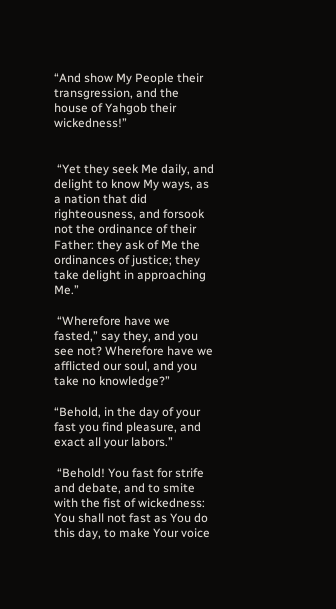“And show My People their transgression, and the house of Yahgob their wickedness!”


 “Yet they seek Me daily, and delight to know My ways, as a nation that did righteousness, and forsook not the ordinance of their Father: they ask of Me the ordinances of justice; they take delight in approaching Me.”

 “Wherefore have we fasted,” say they, and you see not? Wherefore have we afflicted our soul, and you take no knowledge?”

“Behold, in the day of your fast you find pleasure, and exact all your labors.”

 “Behold! You fast for strife and debate, and to smite with the fist of wickedness: You shall not fast as You do this day, to make Your voice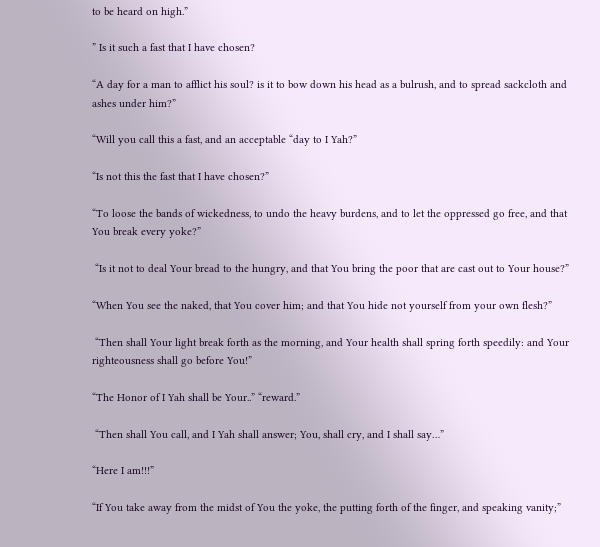to be heard on high.”

” Is it such a fast that I have chosen?

“A day for a man to afflict his soul? is it to bow down his head as a bulrush, and to spread sackcloth and ashes under him?”

“Will you call this a fast, and an acceptable “day to I Yah?”

“Is not this the fast that I have chosen?”

“To loose the bands of wickedness, to undo the heavy burdens, and to let the oppressed go free, and that You break every yoke?”

 “Is it not to deal Your bread to the hungry, and that You bring the poor that are cast out to Your house?”

“When You see the naked, that You cover him; and that You hide not yourself from your own flesh?”

 “Then shall Your light break forth as the morning, and Your health shall spring forth speedily: and Your righteousness shall go before You!”

“The Honor of I Yah shall be Your..” “reward.”

 “Then shall You call, and I Yah shall answer; You, shall cry, and I shall say…”

“Here I am!!!”

“If You take away from the midst of You the yoke, the putting forth of the finger, and speaking vanity;”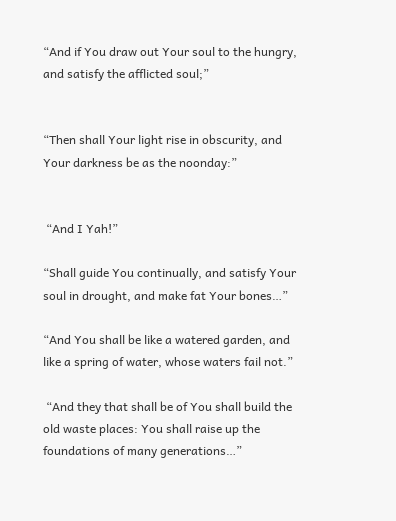“And if You draw out Your soul to the hungry, and satisfy the afflicted soul;”


“Then shall Your light rise in obscurity, and Your darkness be as the noonday:”


 “And I Yah!”

“Shall guide You continually, and satisfy Your soul in drought, and make fat Your bones…”

“And You shall be like a watered garden, and like a spring of water, whose waters fail not.”

 “And they that shall be of You shall build the old waste places: You shall raise up the foundations of many generations…”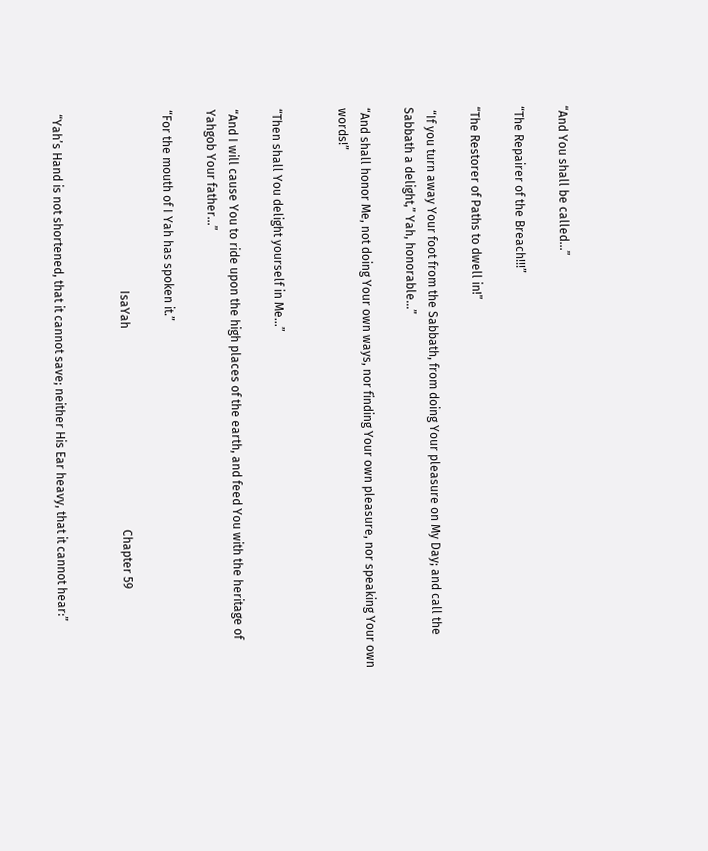“And You shall be called…”

“The Repairer of the Breach!!!”

“The Restorer of Paths to dwell in!”

 “If you turn away Your foot from the Sabbath, from doing Your pleasure on My Day; and call the Sabbath a delight,” Yah, honorable…”

“And shall honor Me, not doing Your own ways, nor finding Your own pleasure, nor speaking Your own words!”


“Then shall You delight yourself in Me…”

“And I will cause You to ride upon the high places of the earth, and feed You with the heritage of Yahgob Your father…”

“For the mouth of I Yah has spoken it.”

                                                            IsaYah                                                                   Chapter 59


 “Yah’s Hand is not shortened, that it cannot save; neither His Ear heavy, that it cannot hear:”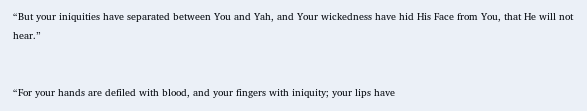“But your iniquities have separated between You and Yah, and Your wickedness have hid His Face from You, that He will not hear.”


“For your hands are defiled with blood, and your fingers with iniquity; your lips have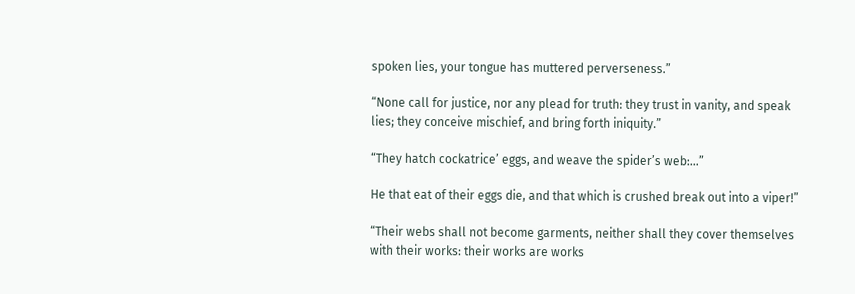spoken lies, your tongue has muttered perverseness.”

“None call for justice, nor any plead for truth: they trust in vanity, and speak lies; they conceive mischief, and bring forth iniquity.”

“They hatch cockatrice’ eggs, and weave the spider’s web:…”

He that eat of their eggs die, and that which is crushed break out into a viper!”

“Their webs shall not become garments, neither shall they cover themselves with their works: their works are works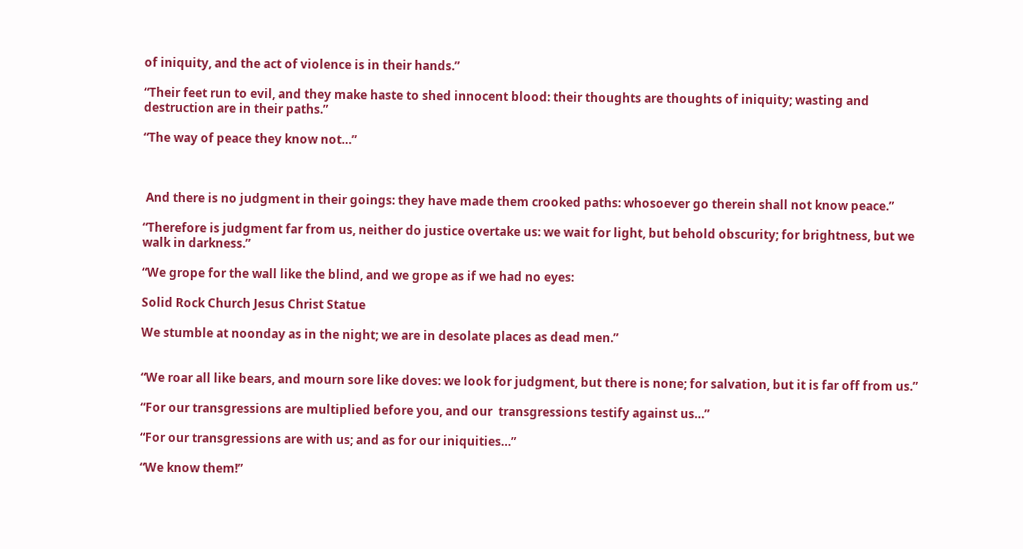of iniquity, and the act of violence is in their hands.”

“Their feet run to evil, and they make haste to shed innocent blood: their thoughts are thoughts of iniquity; wasting and destruction are in their paths.”

“The way of peace they know not…”



 And there is no judgment in their goings: they have made them crooked paths: whosoever go therein shall not know peace.”

“Therefore is judgment far from us, neither do justice overtake us: we wait for light, but behold obscurity; for brightness, but we walk in darkness.”

“We grope for the wall like the blind, and we grope as if we had no eyes:

Solid Rock Church Jesus Christ Statue

We stumble at noonday as in the night; we are in desolate places as dead men.”


“We roar all like bears, and mourn sore like doves: we look for judgment, but there is none; for salvation, but it is far off from us.”

“For our transgressions are multiplied before you, and our  transgressions testify against us…”

“For our transgressions are with us; and as for our iniquities…”

“We know them!”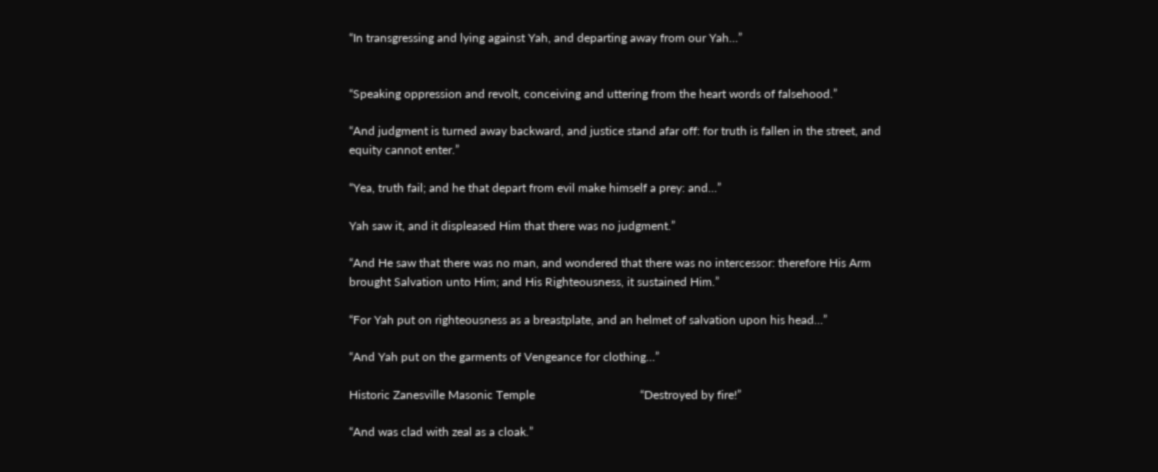“In transgressing and lying against Yah, and departing away from our Yah…”


“Speaking oppression and revolt, conceiving and uttering from the heart words of falsehood.”

“And judgment is turned away backward, and justice stand afar off: for truth is fallen in the street, and equity cannot enter.”

“Yea, truth fail; and he that depart from evil make himself a prey: and…”

Yah saw it, and it displeased Him that there was no judgment.”

“And He saw that there was no man, and wondered that there was no intercessor: therefore His Arm brought Salvation unto Him; and His Righteousness, it sustained Him.”

“For Yah put on righteousness as a breastplate, and an helmet of salvation upon his head…”

“And Yah put on the garments of Vengeance for clothing…”

Historic Zanesville Masonic Temple                                   “Destroyed by fire!”

“And was clad with zeal as a cloak.”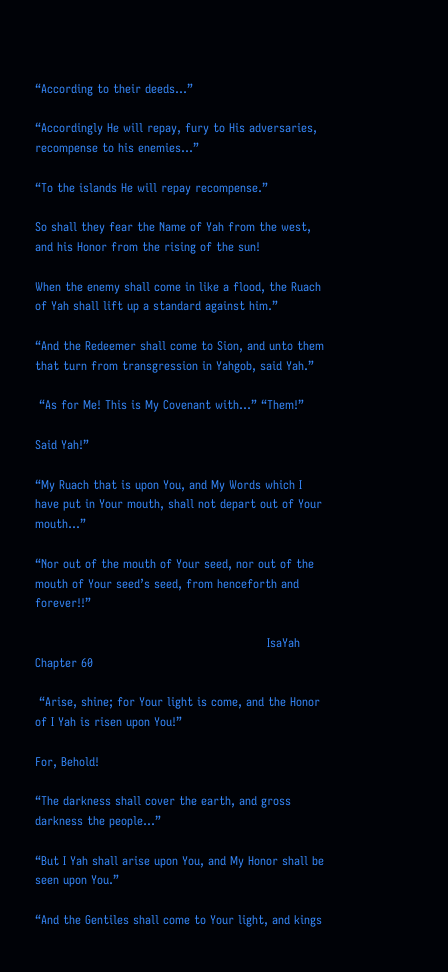“According to their deeds…”

“Accordingly He will repay, fury to His adversaries, recompense to his enemies…”

“To the islands He will repay recompense.”

So shall they fear the Name of Yah from the west, and his Honor from the rising of the sun!

When the enemy shall come in like a flood, the Ruach of Yah shall lift up a standard against him.”

“And the Redeemer shall come to Sion, and unto them that turn from transgression in Yahgob, said Yah.”

 “As for Me! This is My Covenant with…” “Them!”

Said Yah!”

“My Ruach that is upon You, and My Words which I have put in Your mouth, shall not depart out of Your mouth…”

“Nor out of the mouth of Your seed, nor out of the mouth of Your seed’s seed, from henceforth and forever!!”

                                                          IsaYah                                                             Chapter 60

 “Arise, shine; for Your light is come, and the Honor of I Yah is risen upon You!”

For, Behold!

“The darkness shall cover the earth, and gross darkness the people…”

“But I Yah shall arise upon You, and My Honor shall be seen upon You.”

“And the Gentiles shall come to Your light, and kings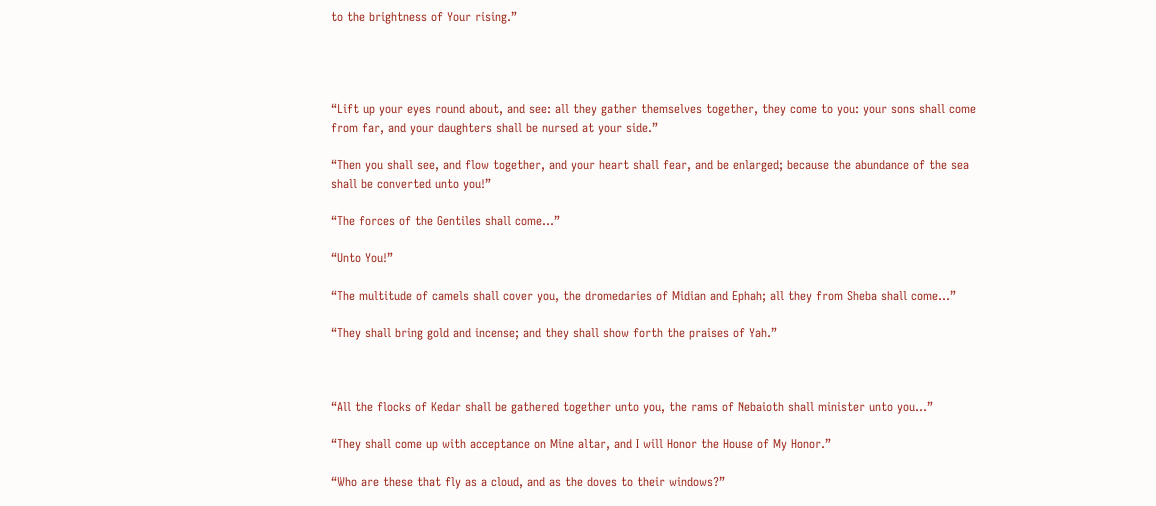to the brightness of Your rising.”




“Lift up your eyes round about, and see: all they gather themselves together, they come to you: your sons shall come from far, and your daughters shall be nursed at your side.”

“Then you shall see, and flow together, and your heart shall fear, and be enlarged; because the abundance of the sea shall be converted unto you!”

“The forces of the Gentiles shall come…”

“Unto You!”

“The multitude of camels shall cover you, the dromedaries of Midian and Ephah; all they from Sheba shall come…”

“They shall bring gold and incense; and they shall show forth the praises of Yah.”



“All the flocks of Kedar shall be gathered together unto you, the rams of Nebaioth shall minister unto you…”

“They shall come up with acceptance on Mine altar, and I will Honor the House of My Honor.”

“Who are these that fly as a cloud, and as the doves to their windows?”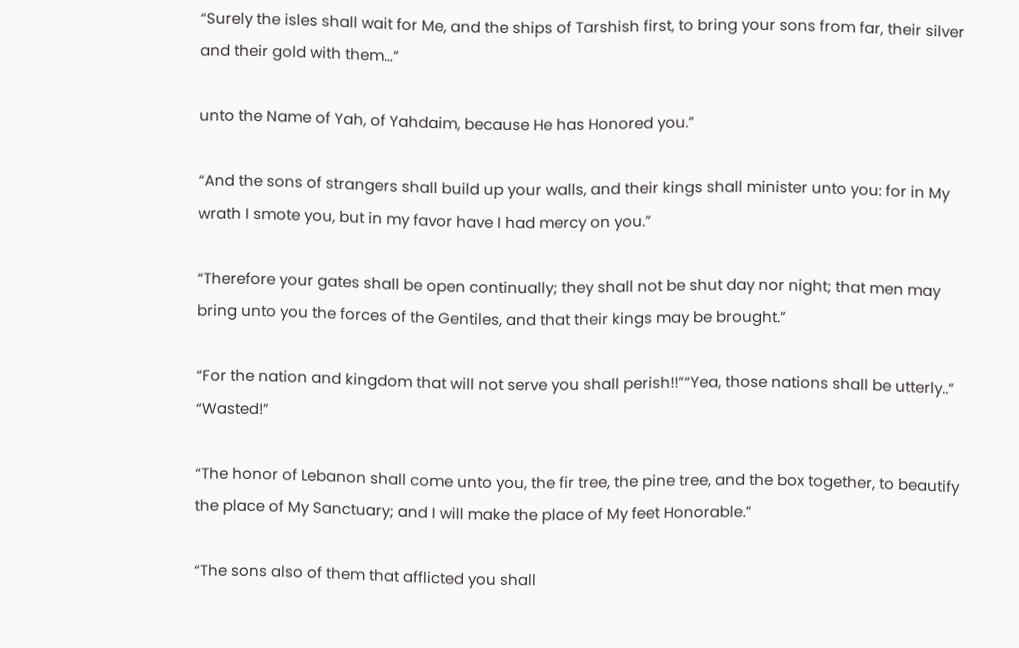“Surely the isles shall wait for Me, and the ships of Tarshish first, to bring your sons from far, their silver and their gold with them…”

unto the Name of Yah, of Yahdaim, because He has Honored you.”

“And the sons of strangers shall build up your walls, and their kings shall minister unto you: for in My wrath I smote you, but in my favor have I had mercy on you.”

“Therefore your gates shall be open continually; they shall not be shut day nor night; that men may bring unto you the forces of the Gentiles, and that their kings may be brought.”

“For the nation and kingdom that will not serve you shall perish!!”“Yea, those nations shall be utterly..” “Wasted!”

“The honor of Lebanon shall come unto you, the fir tree, the pine tree, and the box together, to beautify the place of My Sanctuary; and I will make the place of My feet Honorable.”

“The sons also of them that afflicted you shall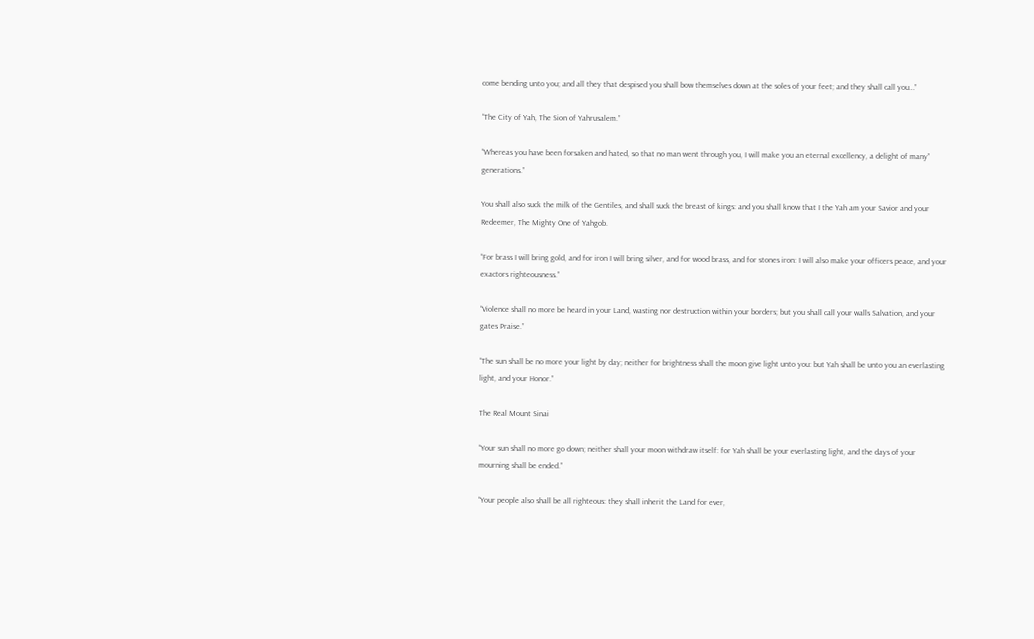come bending unto you; and all they that despised you shall bow themselves down at the soles of your feet; and they shall call you…”

“The City of Yah, The Sion of Yahrusalem.”

“Whereas you have been forsaken and hated, so that no man went through you, I will make you an eternal excellency, a delight of many” generations.”

You shall also suck the milk of the Gentiles, and shall suck the breast of kings: and you shall know that I the Yah am your Savior and your Redeemer, The Mighty One of Yahgob.

“For brass I will bring gold, and for iron I will bring silver, and for wood brass, and for stones iron: I will also make your officers peace, and your exactors righteousness.”

“Violence shall no more be heard in your Land, wasting nor destruction within your borders; but you shall call your walls Salvation, and your gates Praise.”

“The sun shall be no more your light by day; neither for brightness shall the moon give light unto you: but Yah shall be unto you an everlasting light, and your Honor.”

The Real Mount Sinai

“Your sun shall no more go down; neither shall your moon withdraw itself: for Yah shall be your everlasting light, and the days of your mourning shall be ended.”

“Your people also shall be all righteous: they shall inherit the Land for ever,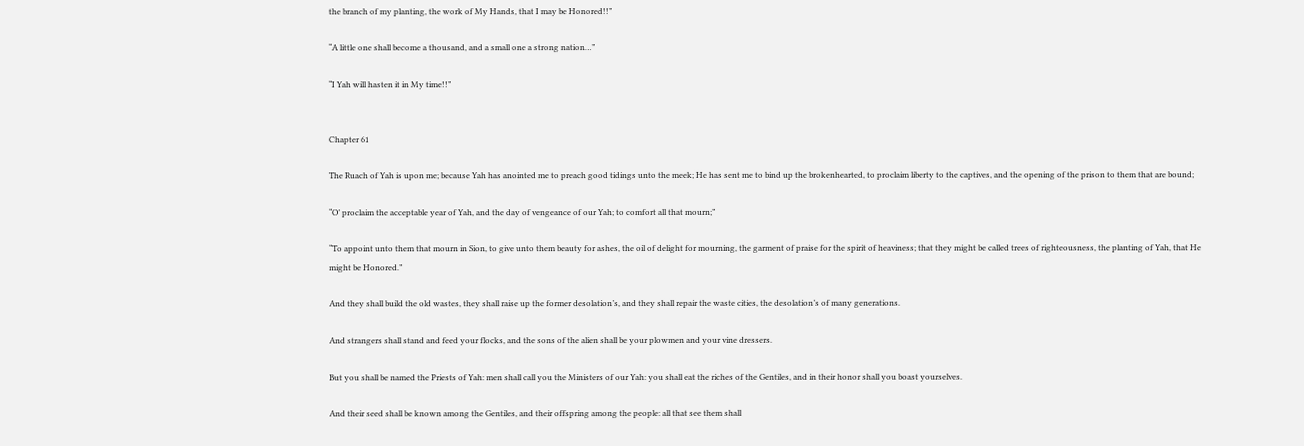the branch of my planting, the work of My Hands, that I may be Honored!!”

“A little one shall become a thousand, and a small one a strong nation…”

“I Yah will hasten it in My time!!”


Chapter 61

The Ruach of Yah is upon me; because Yah has anointed me to preach good tidings unto the meek; He has sent me to bind up the brokenhearted, to proclaim liberty to the captives, and the opening of the prison to them that are bound;

“O’ proclaim the acceptable year of Yah, and the day of vengeance of our Yah; to comfort all that mourn;”

“To appoint unto them that mourn in Sion, to give unto them beauty for ashes, the oil of delight for mourning, the garment of praise for the spirit of heaviness; that they might be called trees of righteousness, the planting of Yah, that He might be Honored.”

And they shall build the old wastes, they shall raise up the former desolation’s, and they shall repair the waste cities, the desolation’s of many generations.

And strangers shall stand and feed your flocks, and the sons of the alien shall be your plowmen and your vine dressers.

But you shall be named the Priests of Yah: men shall call you the Ministers of our Yah: you shall eat the riches of the Gentiles, and in their honor shall you boast yourselves.

And their seed shall be known among the Gentiles, and their offspring among the people: all that see them shall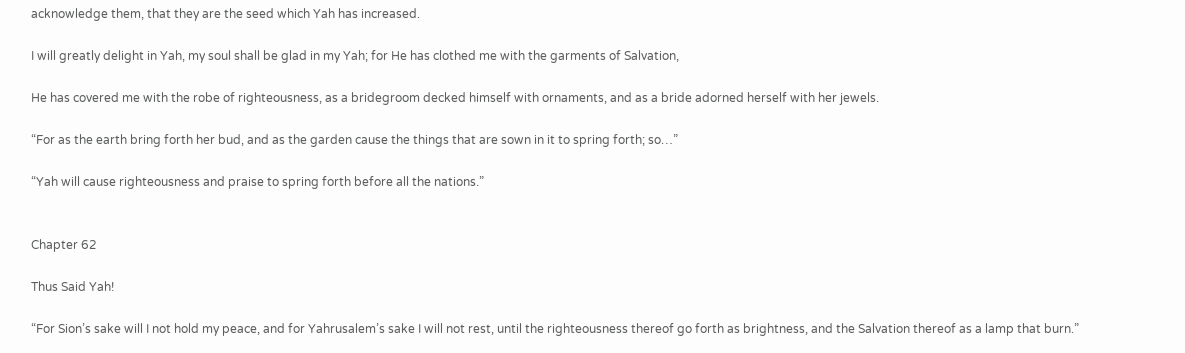acknowledge them, that they are the seed which Yah has increased.

I will greatly delight in Yah, my soul shall be glad in my Yah; for He has clothed me with the garments of Salvation,

He has covered me with the robe of righteousness, as a bridegroom decked himself with ornaments, and as a bride adorned herself with her jewels.

“For as the earth bring forth her bud, and as the garden cause the things that are sown in it to spring forth; so…”

“Yah will cause righteousness and praise to spring forth before all the nations.”


Chapter 62

Thus Said Yah!

“For Sion’s sake will I not hold my peace, and for Yahrusalem’s sake I will not rest, until the righteousness thereof go forth as brightness, and the Salvation thereof as a lamp that burn.”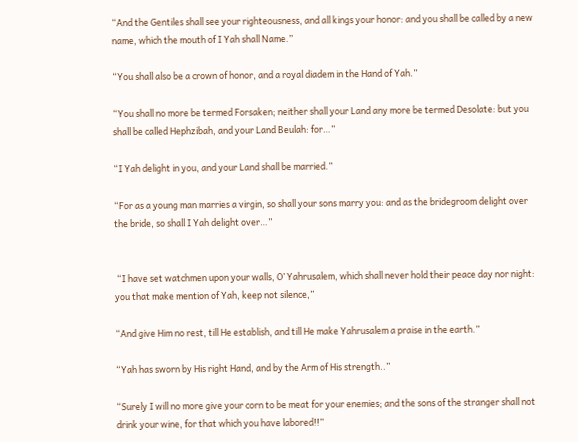“And the Gentiles shall see your righteousness, and all kings your honor: and you shall be called by a new name, which the mouth of I Yah shall Name.”

“You shall also be a crown of honor, and a royal diadem in the Hand of Yah.”

“You shall no more be termed Forsaken; neither shall your Land any more be termed Desolate: but you shall be called Hephzibah, and your Land Beulah: for…”

“I Yah delight in you, and your Land shall be married.”

“For as a young man marries a virgin, so shall your sons marry you: and as the bridegroom delight over the bride, so shall I Yah delight over…”


 “I have set watchmen upon your walls, O’ Yahrusalem, which shall never hold their peace day nor night: you that make mention of Yah, keep not silence,”

“And give Him no rest, till He establish, and till He make Yahrusalem a praise in the earth.”

“Yah has sworn by His right Hand, and by the Arm of His strength..”

“Surely I will no more give your corn to be meat for your enemies; and the sons of the stranger shall not drink your wine, for that which you have labored!!”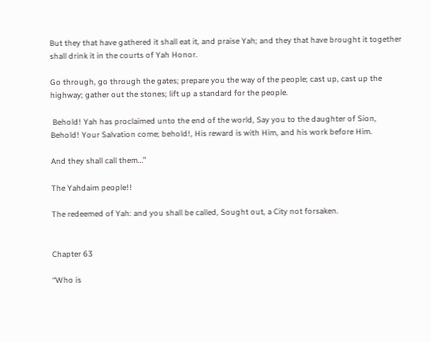But they that have gathered it shall eat it, and praise Yah; and they that have brought it together shall drink it in the courts of Yah Honor.

Go through, go through the gates; prepare you the way of the people; cast up, cast up the highway; gather out the stones; lift up a standard for the people.

 Behold! Yah has proclaimed unto the end of the world, Say you to the daughter of Sion, Behold! Your Salvation come; behold!, His reward is with Him, and his work before Him.

And they shall call them…”

The Yahdaim people!!

The redeemed of Yah: and you shall be called, Sought out, a City not forsaken.


Chapter 63

“Who is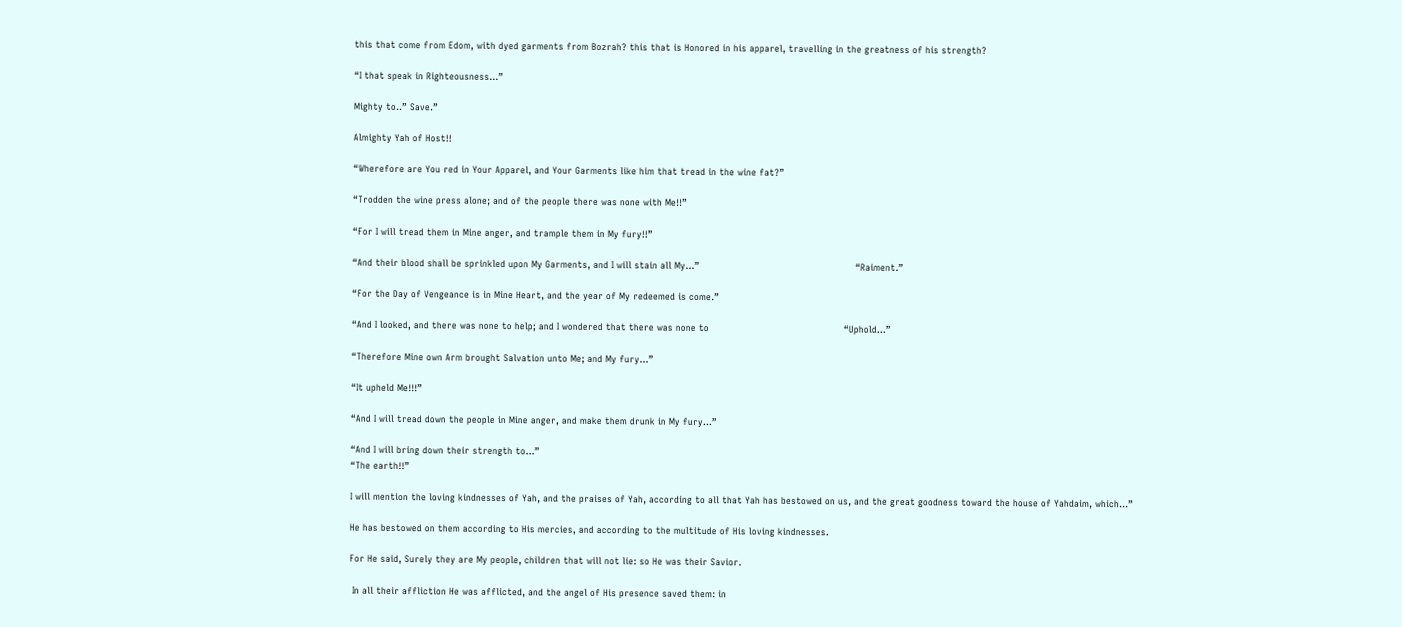this that come from Edom, with dyed garments from Bozrah? this that is Honored in his apparel, travelling in the greatness of his strength?

“I that speak in Righteousness…”

Mighty to..” Save.”

Almighty Yah of Host!!

“Wherefore are You red in Your Apparel, and Your Garments like him that tread in the wine fat?”

“Trodden the wine press alone; and of the people there was none with Me!!”

“For I will tread them in Mine anger, and trample them in My fury!!”

“And their blood shall be sprinkled upon My Garments, and I will stain all My…”                                                    “Raiment.”

“For the Day of Vengeance is in Mine Heart, and the year of My redeemed is come.”

“And I looked, and there was none to help; and I wondered that there was none to                                             “Uphold…”

“Therefore Mine own Arm brought Salvation unto Me; and My fury…”

“It upheld Me!!!”

“And I will tread down the people in Mine anger, and make them drunk in My fury…”

“And I will bring down their strength to…”
“The earth!!”

I will mention the loving kindnesses of Yah, and the praises of Yah, according to all that Yah has bestowed on us, and the great goodness toward the house of Yahdaim, which…”

He has bestowed on them according to His mercies, and according to the multitude of His loving kindnesses.

For He said, Surely they are My people, children that will not lie: so He was their Savior.

 In all their affliction He was afflicted, and the angel of His presence saved them: in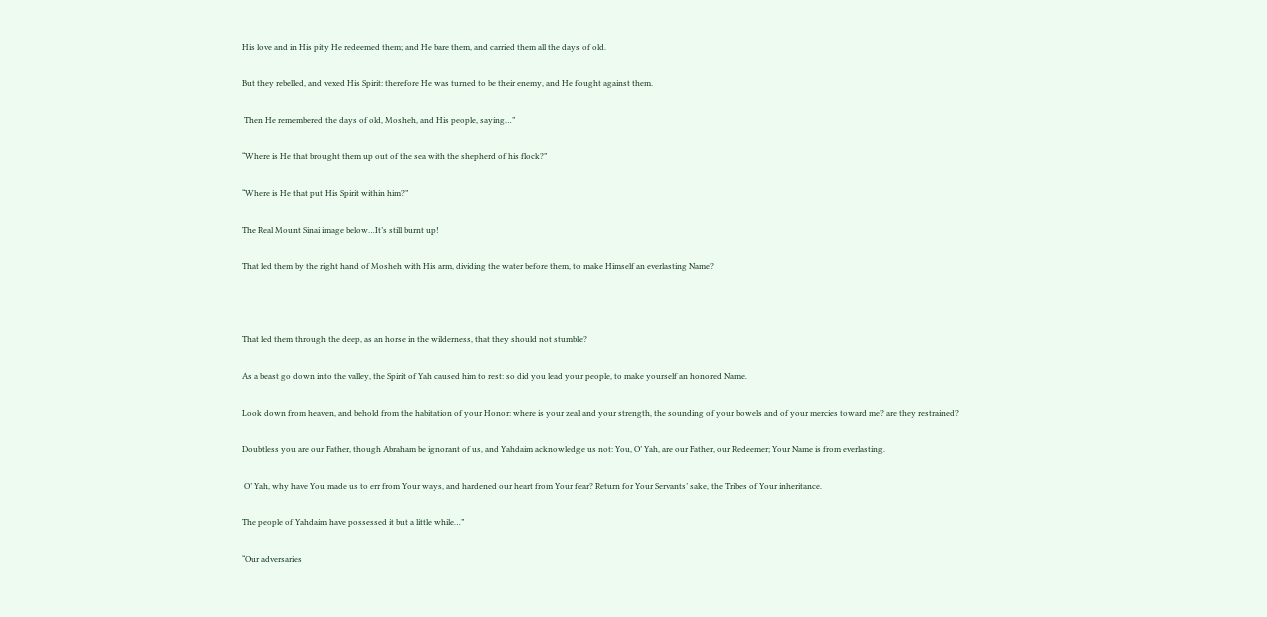His love and in His pity He redeemed them; and He bare them, and carried them all the days of old.

But they rebelled, and vexed His Spirit: therefore He was turned to be their enemy, and He fought against them.

 Then He remembered the days of old, Mosheh, and His people, saying…”

“Where is He that brought them up out of the sea with the shepherd of his flock?”

“Where is He that put His Spirit within him?”

The Real Mount Sinai image below…It’s still burnt up!

That led them by the right hand of Mosheh with His arm, dividing the water before them, to make Himself an everlasting Name?



That led them through the deep, as an horse in the wilderness, that they should not stumble?

As a beast go down into the valley, the Spirit of Yah caused him to rest: so did you lead your people, to make yourself an honored Name.

Look down from heaven, and behold from the habitation of your Honor: where is your zeal and your strength, the sounding of your bowels and of your mercies toward me? are they restrained?

Doubtless you are our Father, though Abraham be ignorant of us, and Yahdaim acknowledge us not: You, O’ Yah, are our Father, our Redeemer; Your Name is from everlasting.

 O’ Yah, why have You made us to err from Your ways, and hardened our heart from Your fear? Return for Your Servants’ sake, the Tribes of Your inheritance.

The people of Yahdaim have possessed it but a little while…”

“Our adversaries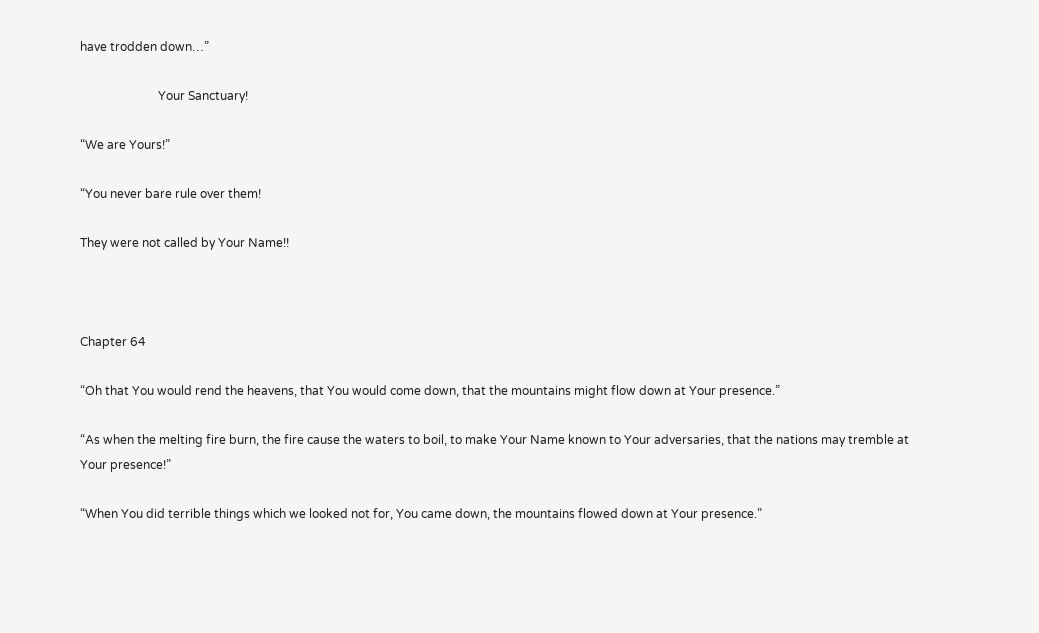have trodden down…”

                          Your Sanctuary!

“We are Yours!”

“You never bare rule over them!

They were not called by Your Name!!



Chapter 64

“Oh that You would rend the heavens, that You would come down, that the mountains might flow down at Your presence.”

“As when the melting fire burn, the fire cause the waters to boil, to make Your Name known to Your adversaries, that the nations may tremble at Your presence!”

“When You did terrible things which we looked not for, You came down, the mountains flowed down at Your presence.”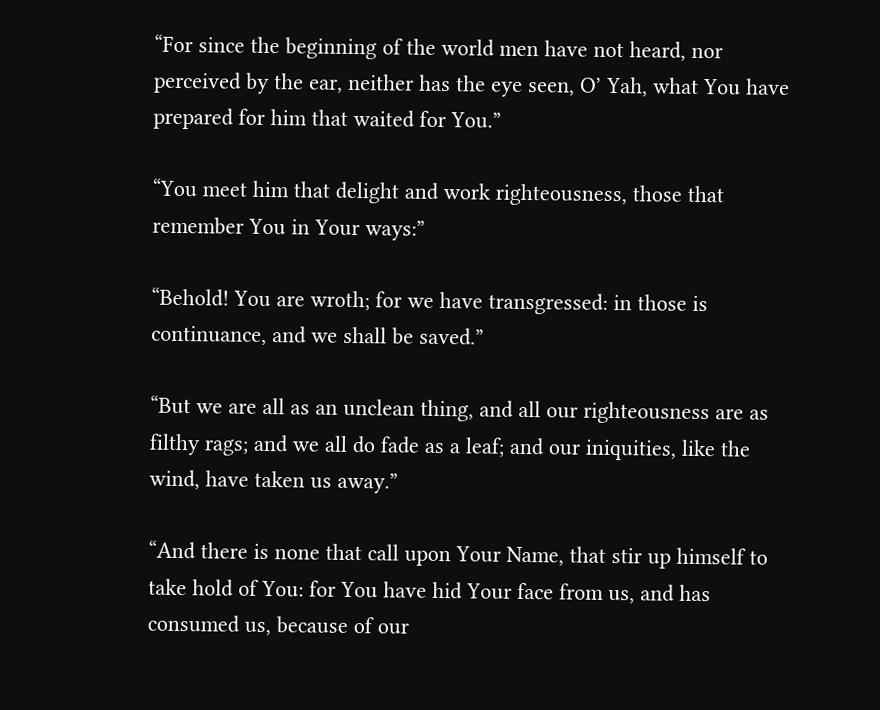“For since the beginning of the world men have not heard, nor perceived by the ear, neither has the eye seen, O’ Yah, what You have prepared for him that waited for You.”

“You meet him that delight and work righteousness, those that remember You in Your ways:”

“Behold! You are wroth; for we have transgressed: in those is continuance, and we shall be saved.”

“But we are all as an unclean thing, and all our righteousness are as filthy rags; and we all do fade as a leaf; and our iniquities, like the wind, have taken us away.”

“And there is none that call upon Your Name, that stir up himself to take hold of You: for You have hid Your face from us, and has consumed us, because of our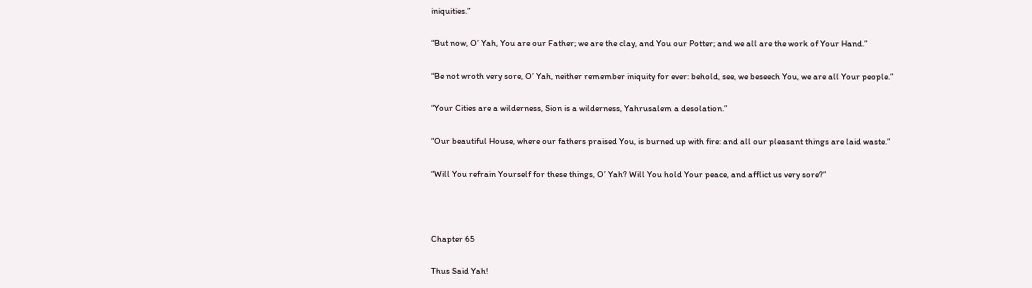iniquities.”

“But now, O’ Yah, You are our Father; we are the clay, and You our Potter; and we all are the work of Your Hand.”

“Be not wroth very sore, O’ Yah, neither remember iniquity for ever: behold, see, we beseech You, we are all Your people.”

“Your Cities are a wilderness, Sion is a wilderness, Yahrusalem a desolation.”

“Our beautiful House, where our fathers praised You, is burned up with fire: and all our pleasant things are laid waste.”

“Will You refrain Yourself for these things, O’ Yah? Will You hold Your peace, and afflict us very sore?”



Chapter 65

Thus Said Yah!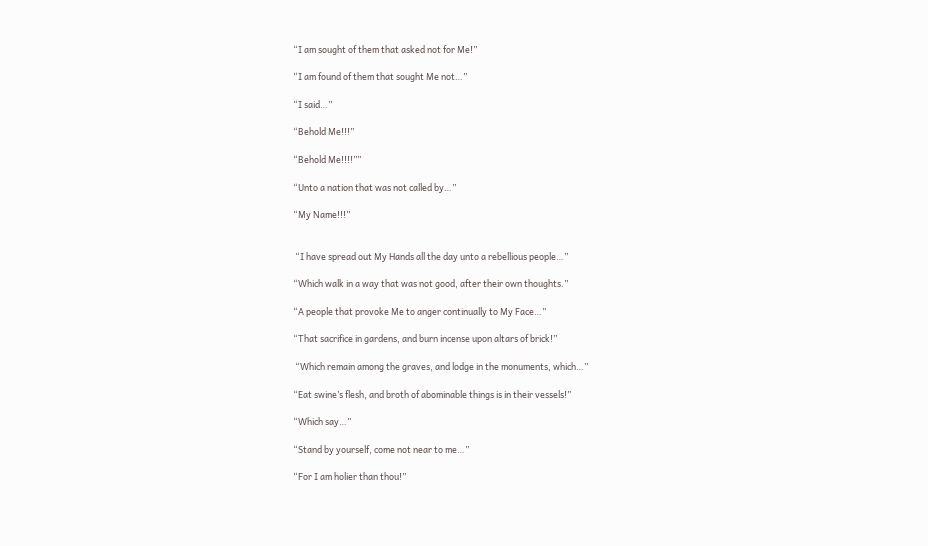“I am sought of them that asked not for Me!”

“I am found of them that sought Me not…”

“I said…”

“Behold Me!!!”

“Behold Me!!!!””

“Unto a nation that was not called by…”

“My Name!!!”


 “I have spread out My Hands all the day unto a rebellious people…”

“Which walk in a way that was not good, after their own thoughts.”

“A people that provoke Me to anger continually to My Face…”

“That sacrifice in gardens, and burn incense upon altars of brick!”

 “Which remain among the graves, and lodge in the monuments, which…”

“Eat swine’s flesh, and broth of abominable things is in their vessels!”

“Which say…”

“Stand by yourself, come not near to me…”

“For I am holier than thou!”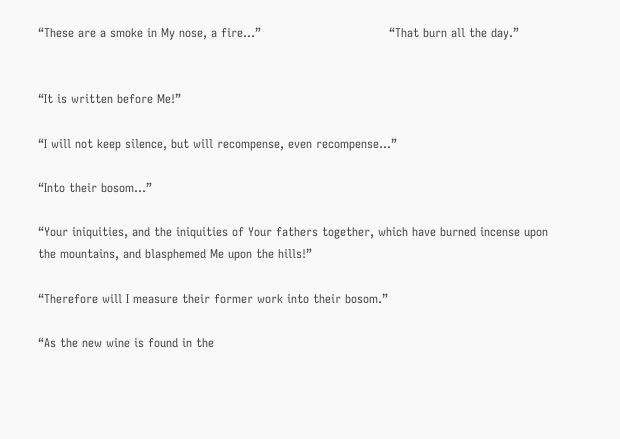“These are a smoke in My nose, a fire…”                                “That burn all the day.”


“It is written before Me!”

“I will not keep silence, but will recompense, even recompense…”

“Into their bosom…”

“Your iniquities, and the iniquities of Your fathers together, which have burned incense upon the mountains, and blasphemed Me upon the hills!”

“Therefore will I measure their former work into their bosom.”

“As the new wine is found in the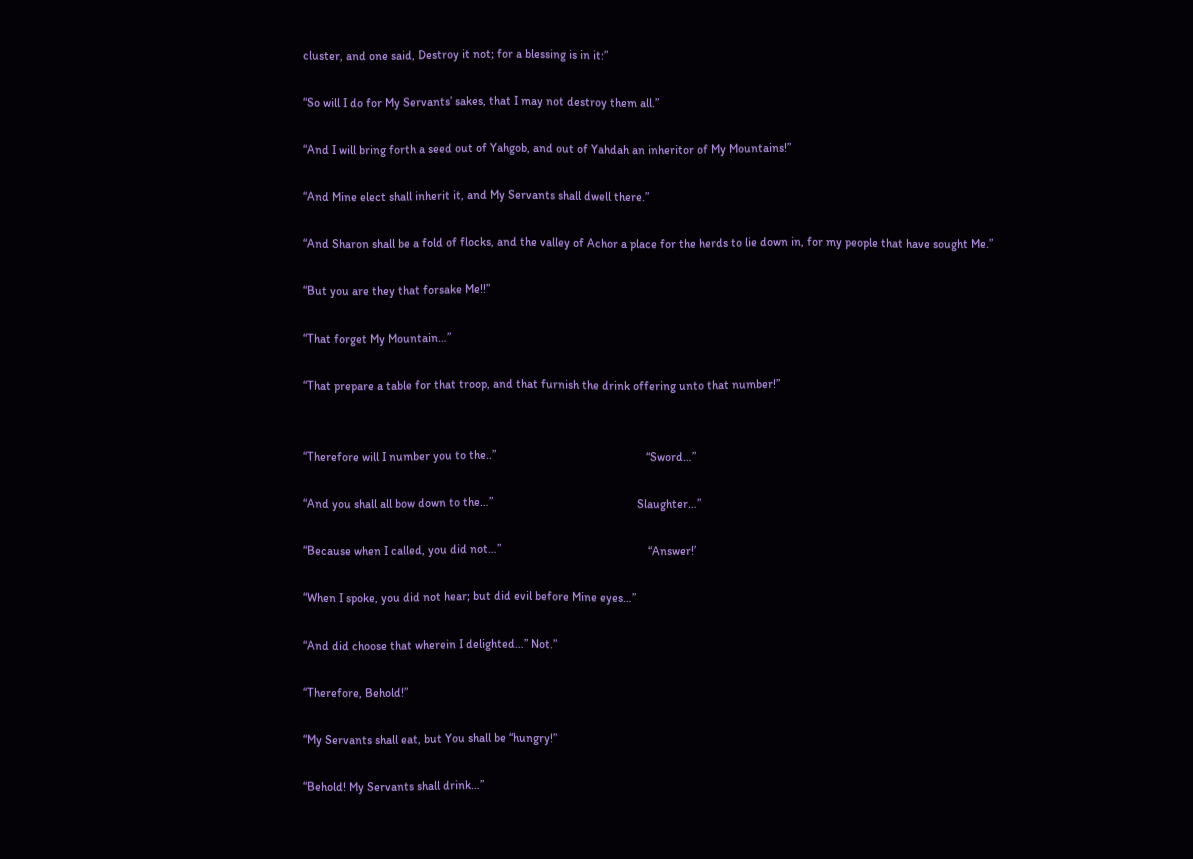cluster, and one said, Destroy it not; for a blessing is in it:”

“So will I do for My Servants’ sakes, that I may not destroy them all.”

“And I will bring forth a seed out of Yahgob, and out of Yahdah an inheritor of My Mountains!”

“And Mine elect shall inherit it, and My Servants shall dwell there.”

“And Sharon shall be a fold of flocks, and the valley of Achor a place for the herds to lie down in, for my people that have sought Me.”

“But you are they that forsake Me!!”

“That forget My Mountain…”

“That prepare a table for that troop, and that furnish the drink offering unto that number!”


“Therefore will I number you to the..”                                                  “Sword…”

“And you shall all bow down to the…”                                                Slaughter…”

“Because when I called, you did not…”                                                 “Answer!’

“When I spoke, you did not hear; but did evil before Mine eyes…”

“And did choose that wherein I delighted…” Not.”

“Therefore, Behold!”

“My Servants shall eat, but You shall be “hungry!”

“Behold! My Servants shall drink…”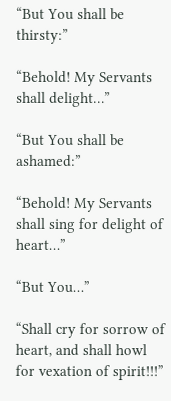“But You shall be thirsty:”

“Behold! My Servants shall delight…”

“But You shall be ashamed:”

“Behold! My Servants shall sing for delight of heart…”

“But You…”

“Shall cry for sorrow of heart, and shall howl for vexation of spirit!!!”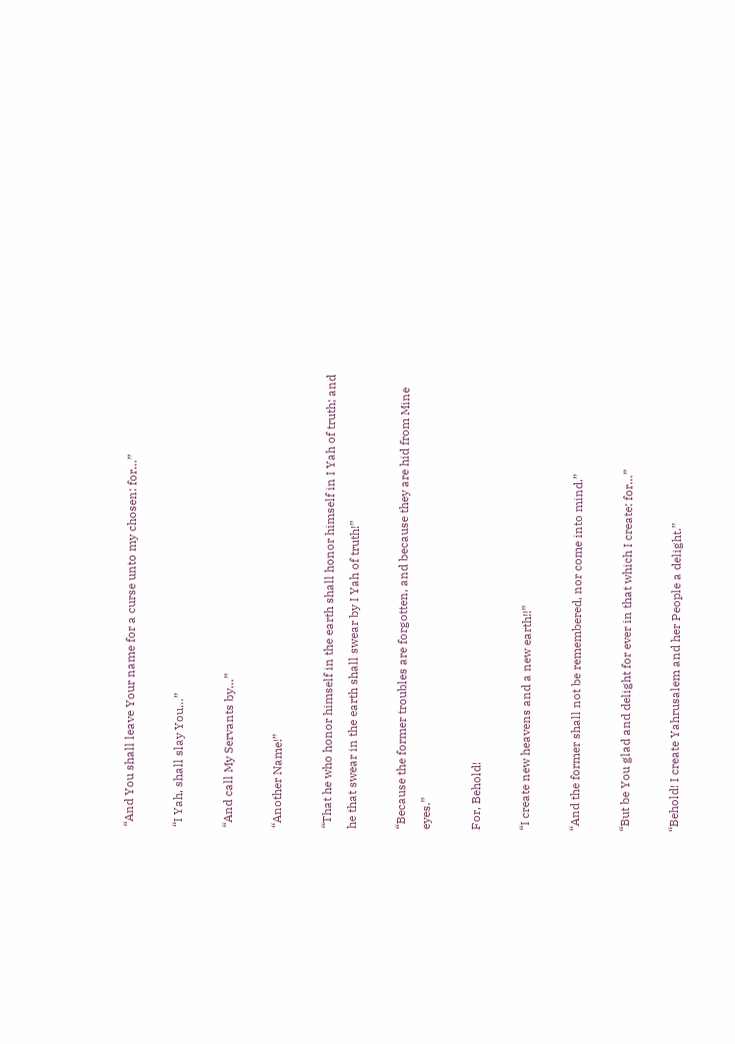“And You shall leave Your name for a curse unto my chosen: for…”

“I Yah, shall slay You…”

“And call My Servants by…”

“Another Name!”

“That he who honor himself in the earth shall honor himself in I Yah of truth; and he that swear in the earth shall swear by I Yah of truth!”

“Because the former troubles are forgotten, and because they are hid from Mine eyes.”

For, Behold!

“I create new heavens and a new earth!!”

“And the former shall not be remembered, nor come into mind.”

“But be You glad and delight for ever in that which I create: for…”

“Behold! I create Yahrusalem and her People a delight.”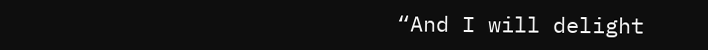“And I will delight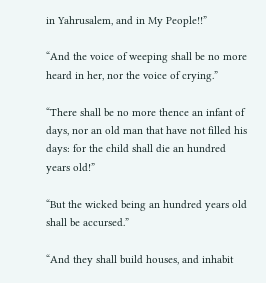in Yahrusalem, and in My People!!”

“And the voice of weeping shall be no more heard in her, nor the voice of crying.”

“There shall be no more thence an infant of days, nor an old man that have not filled his days: for the child shall die an hundred years old!”

“But the wicked being an hundred years old shall be accursed.”

“And they shall build houses, and inhabit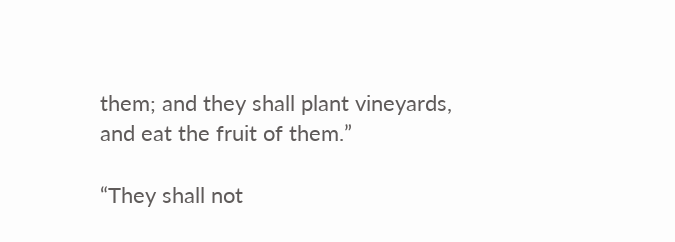them; and they shall plant vineyards, and eat the fruit of them.”

“They shall not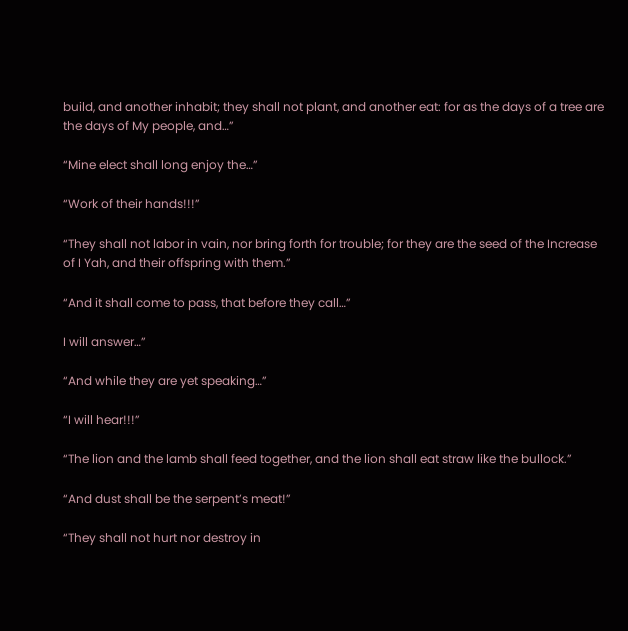build, and another inhabit; they shall not plant, and another eat: for as the days of a tree are the days of My people, and…”

“Mine elect shall long enjoy the…”

“Work of their hands!!!”

“They shall not labor in vain, nor bring forth for trouble; for they are the seed of the Increase of I Yah, and their offspring with them.”

“And it shall come to pass, that before they call…”

I will answer…”

“And while they are yet speaking…”

“I will hear!!!”

“The lion and the lamb shall feed together, and the lion shall eat straw like the bullock.”

“And dust shall be the serpent’s meat!”

“They shall not hurt nor destroy in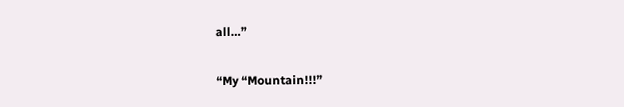all…”

“My “Mountain!!!”